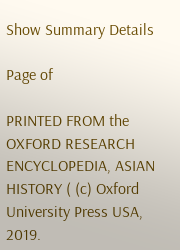Show Summary Details

Page of

PRINTED FROM the OXFORD RESEARCH ENCYCLOPEDIA, ASIAN HISTORY ( (c) Oxford University Press USA, 2019.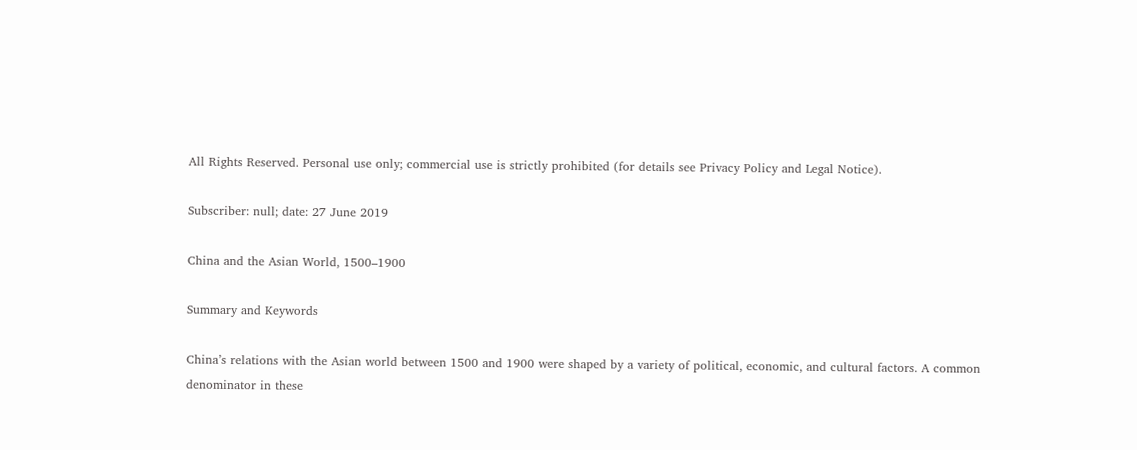All Rights Reserved. Personal use only; commercial use is strictly prohibited (for details see Privacy Policy and Legal Notice).

Subscriber: null; date: 27 June 2019

China and the Asian World, 1500–1900

Summary and Keywords

China’s relations with the Asian world between 1500 and 1900 were shaped by a variety of political, economic, and cultural factors. A common denominator in these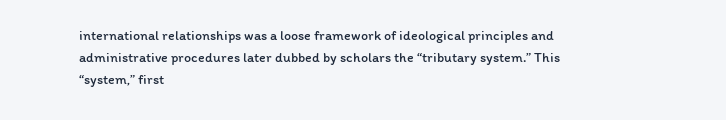international relationships was a loose framework of ideological principles and administrative procedures later dubbed by scholars the “tributary system.” This “system,” first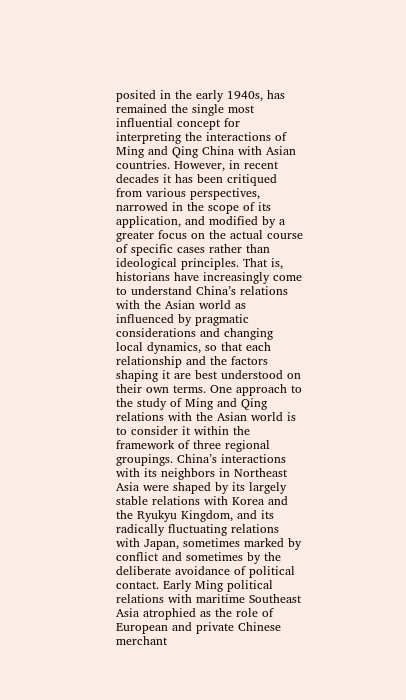posited in the early 1940s, has remained the single most influential concept for interpreting the interactions of Ming and Qing China with Asian countries. However, in recent decades it has been critiqued from various perspectives, narrowed in the scope of its application, and modified by a greater focus on the actual course of specific cases rather than ideological principles. That is, historians have increasingly come to understand China’s relations with the Asian world as influenced by pragmatic considerations and changing local dynamics, so that each relationship and the factors shaping it are best understood on their own terms. One approach to the study of Ming and Qing relations with the Asian world is to consider it within the framework of three regional groupings. China’s interactions with its neighbors in Northeast Asia were shaped by its largely stable relations with Korea and the Ryukyu Kingdom, and its radically fluctuating relations with Japan, sometimes marked by conflict and sometimes by the deliberate avoidance of political contact. Early Ming political relations with maritime Southeast Asia atrophied as the role of European and private Chinese merchant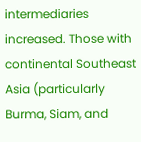intermediaries increased. Those with continental Southeast Asia (particularly Burma, Siam, and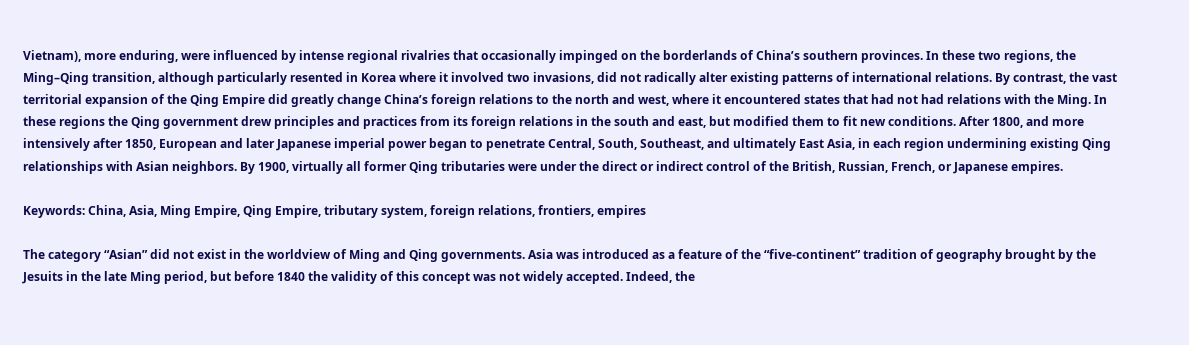Vietnam), more enduring, were influenced by intense regional rivalries that occasionally impinged on the borderlands of China’s southern provinces. In these two regions, the Ming–Qing transition, although particularly resented in Korea where it involved two invasions, did not radically alter existing patterns of international relations. By contrast, the vast territorial expansion of the Qing Empire did greatly change China’s foreign relations to the north and west, where it encountered states that had not had relations with the Ming. In these regions the Qing government drew principles and practices from its foreign relations in the south and east, but modified them to fit new conditions. After 1800, and more intensively after 1850, European and later Japanese imperial power began to penetrate Central, South, Southeast, and ultimately East Asia, in each region undermining existing Qing relationships with Asian neighbors. By 1900, virtually all former Qing tributaries were under the direct or indirect control of the British, Russian, French, or Japanese empires.

Keywords: China, Asia, Ming Empire, Qing Empire, tributary system, foreign relations, frontiers, empires

The category “Asian” did not exist in the worldview of Ming and Qing governments. Asia was introduced as a feature of the “five-continent” tradition of geography brought by the Jesuits in the late Ming period, but before 1840 the validity of this concept was not widely accepted. Indeed, the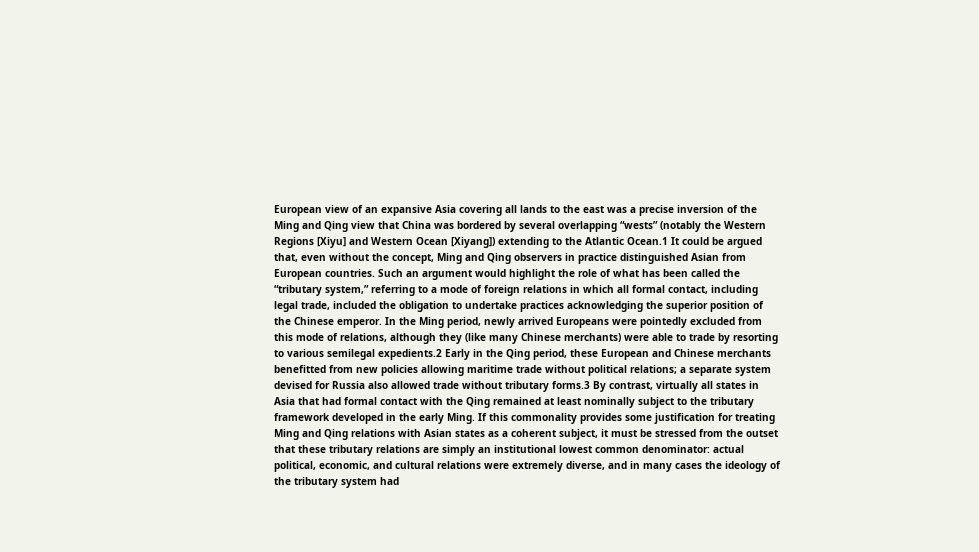European view of an expansive Asia covering all lands to the east was a precise inversion of the Ming and Qing view that China was bordered by several overlapping “wests” (notably the Western Regions [Xiyu] and Western Ocean [Xiyang]) extending to the Atlantic Ocean.1 It could be argued that, even without the concept, Ming and Qing observers in practice distinguished Asian from European countries. Such an argument would highlight the role of what has been called the “tributary system,” referring to a mode of foreign relations in which all formal contact, including legal trade, included the obligation to undertake practices acknowledging the superior position of the Chinese emperor. In the Ming period, newly arrived Europeans were pointedly excluded from this mode of relations, although they (like many Chinese merchants) were able to trade by resorting to various semilegal expedients.2 Early in the Qing period, these European and Chinese merchants benefitted from new policies allowing maritime trade without political relations; a separate system devised for Russia also allowed trade without tributary forms.3 By contrast, virtually all states in Asia that had formal contact with the Qing remained at least nominally subject to the tributary framework developed in the early Ming. If this commonality provides some justification for treating Ming and Qing relations with Asian states as a coherent subject, it must be stressed from the outset that these tributary relations are simply an institutional lowest common denominator: actual political, economic, and cultural relations were extremely diverse, and in many cases the ideology of the tributary system had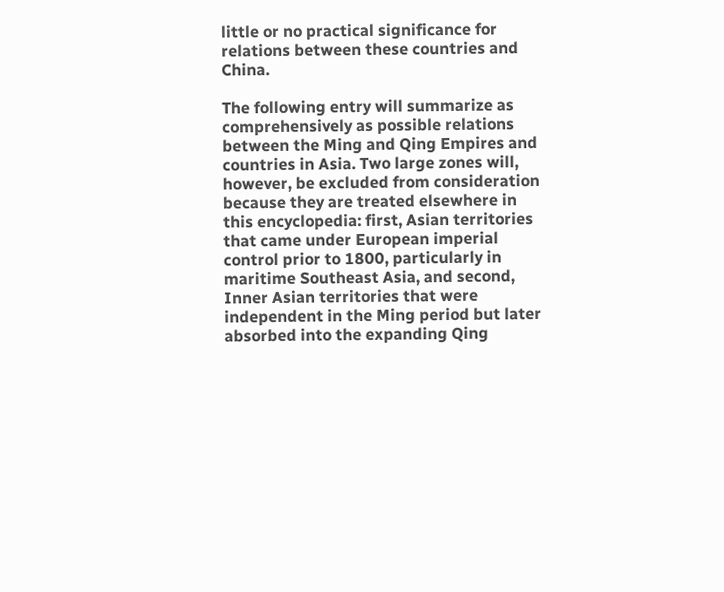little or no practical significance for relations between these countries and China.

The following entry will summarize as comprehensively as possible relations between the Ming and Qing Empires and countries in Asia. Two large zones will, however, be excluded from consideration because they are treated elsewhere in this encyclopedia: first, Asian territories that came under European imperial control prior to 1800, particularly in maritime Southeast Asia, and second, Inner Asian territories that were independent in the Ming period but later absorbed into the expanding Qing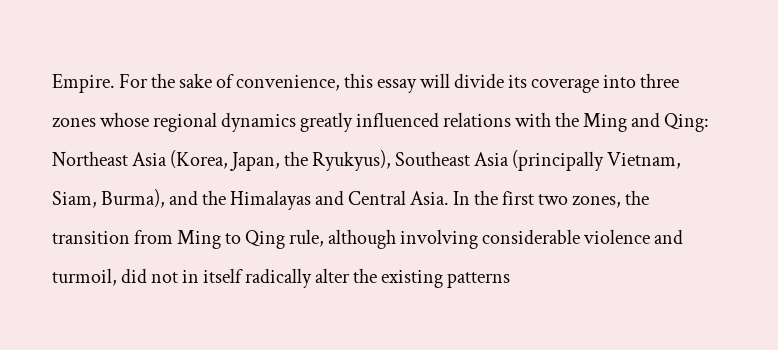Empire. For the sake of convenience, this essay will divide its coverage into three zones whose regional dynamics greatly influenced relations with the Ming and Qing: Northeast Asia (Korea, Japan, the Ryukyus), Southeast Asia (principally Vietnam, Siam, Burma), and the Himalayas and Central Asia. In the first two zones, the transition from Ming to Qing rule, although involving considerable violence and turmoil, did not in itself radically alter the existing patterns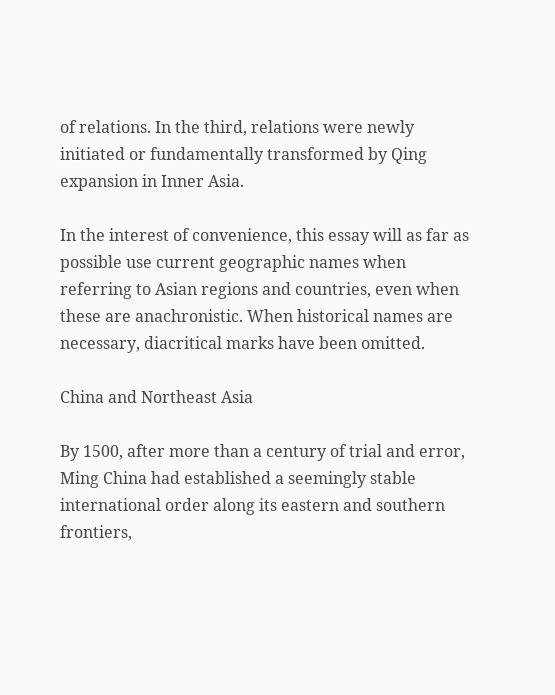of relations. In the third, relations were newly initiated or fundamentally transformed by Qing expansion in Inner Asia.

In the interest of convenience, this essay will as far as possible use current geographic names when referring to Asian regions and countries, even when these are anachronistic. When historical names are necessary, diacritical marks have been omitted.

China and Northeast Asia

By 1500, after more than a century of trial and error, Ming China had established a seemingly stable international order along its eastern and southern frontiers,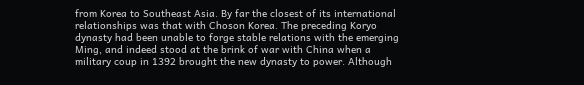from Korea to Southeast Asia. By far the closest of its international relationships was that with Choson Korea. The preceding Koryo dynasty had been unable to forge stable relations with the emerging Ming, and indeed stood at the brink of war with China when a military coup in 1392 brought the new dynasty to power. Although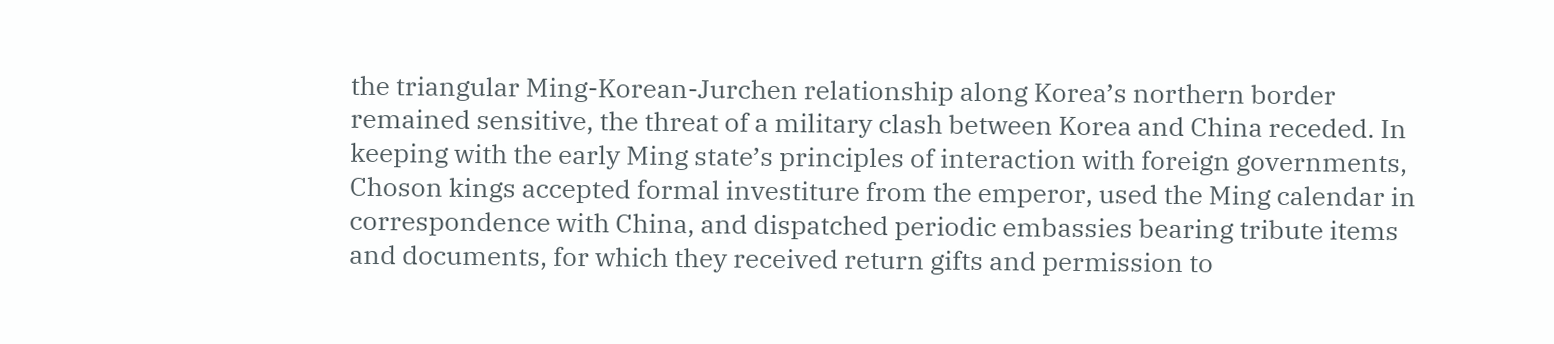the triangular Ming-Korean-Jurchen relationship along Korea’s northern border remained sensitive, the threat of a military clash between Korea and China receded. In keeping with the early Ming state’s principles of interaction with foreign governments, Choson kings accepted formal investiture from the emperor, used the Ming calendar in correspondence with China, and dispatched periodic embassies bearing tribute items and documents, for which they received return gifts and permission to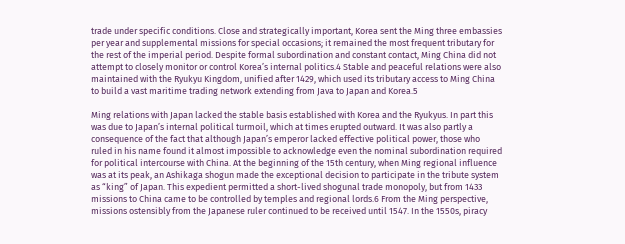trade under specific conditions. Close and strategically important, Korea sent the Ming three embassies per year and supplemental missions for special occasions; it remained the most frequent tributary for the rest of the imperial period. Despite formal subordination and constant contact, Ming China did not attempt to closely monitor or control Korea’s internal politics.4 Stable and peaceful relations were also maintained with the Ryukyu Kingdom, unified after 1429, which used its tributary access to Ming China to build a vast maritime trading network extending from Java to Japan and Korea.5

Ming relations with Japan lacked the stable basis established with Korea and the Ryukyus. In part this was due to Japan’s internal political turmoil, which at times erupted outward. It was also partly a consequence of the fact that although Japan’s emperor lacked effective political power, those who ruled in his name found it almost impossible to acknowledge even the nominal subordination required for political intercourse with China. At the beginning of the 15th century, when Ming regional influence was at its peak, an Ashikaga shogun made the exceptional decision to participate in the tribute system as “king” of Japan. This expedient permitted a short-lived shogunal trade monopoly, but from 1433 missions to China came to be controlled by temples and regional lords.6 From the Ming perspective, missions ostensibly from the Japanese ruler continued to be received until 1547. In the 1550s, piracy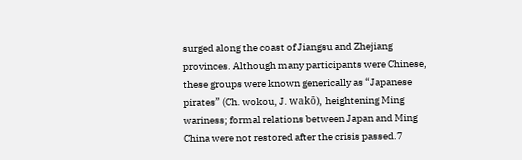surged along the coast of Jiangsu and Zhejiang provinces. Although many participants were Chinese, these groups were known generically as “Japanese pirates” (Ch. wokou, J. wakō), heightening Ming wariness; formal relations between Japan and Ming China were not restored after the crisis passed.7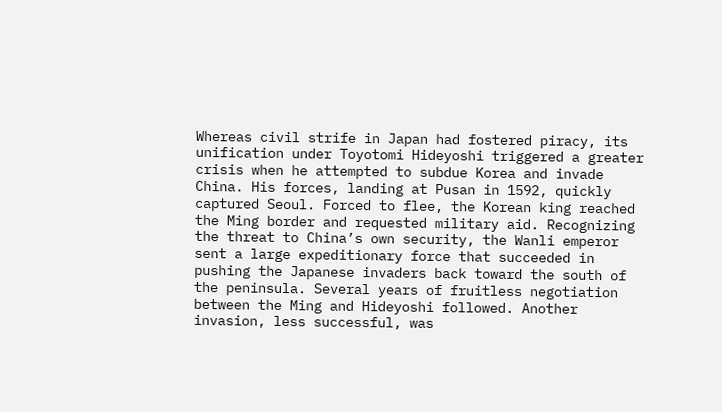Whereas civil strife in Japan had fostered piracy, its unification under Toyotomi Hideyoshi triggered a greater crisis when he attempted to subdue Korea and invade China. His forces, landing at Pusan in 1592, quickly captured Seoul. Forced to flee, the Korean king reached the Ming border and requested military aid. Recognizing the threat to China’s own security, the Wanli emperor sent a large expeditionary force that succeeded in pushing the Japanese invaders back toward the south of the peninsula. Several years of fruitless negotiation between the Ming and Hideyoshi followed. Another invasion, less successful, was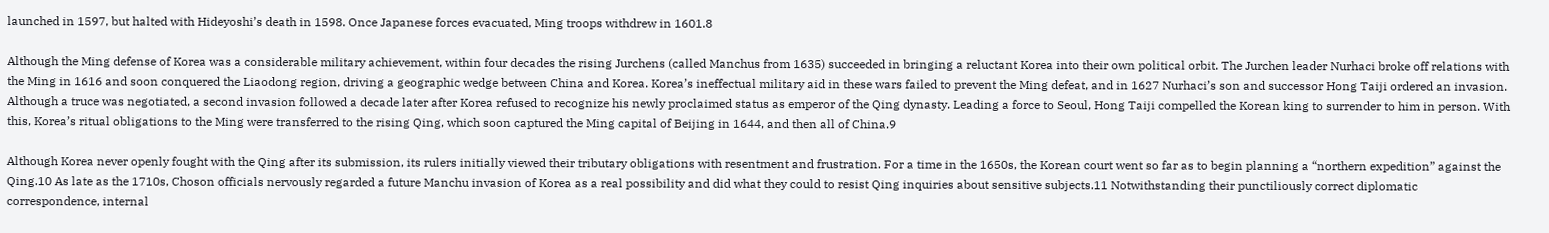launched in 1597, but halted with Hideyoshi’s death in 1598. Once Japanese forces evacuated, Ming troops withdrew in 1601.8

Although the Ming defense of Korea was a considerable military achievement, within four decades the rising Jurchens (called Manchus from 1635) succeeded in bringing a reluctant Korea into their own political orbit. The Jurchen leader Nurhaci broke off relations with the Ming in 1616 and soon conquered the Liaodong region, driving a geographic wedge between China and Korea. Korea’s ineffectual military aid in these wars failed to prevent the Ming defeat, and in 1627 Nurhaci’s son and successor Hong Taiji ordered an invasion. Although a truce was negotiated, a second invasion followed a decade later after Korea refused to recognize his newly proclaimed status as emperor of the Qing dynasty. Leading a force to Seoul, Hong Taiji compelled the Korean king to surrender to him in person. With this, Korea’s ritual obligations to the Ming were transferred to the rising Qing, which soon captured the Ming capital of Beijing in 1644, and then all of China.9

Although Korea never openly fought with the Qing after its submission, its rulers initially viewed their tributary obligations with resentment and frustration. For a time in the 1650s, the Korean court went so far as to begin planning a “northern expedition” against the Qing.10 As late as the 1710s, Choson officials nervously regarded a future Manchu invasion of Korea as a real possibility and did what they could to resist Qing inquiries about sensitive subjects.11 Notwithstanding their punctiliously correct diplomatic correspondence, internal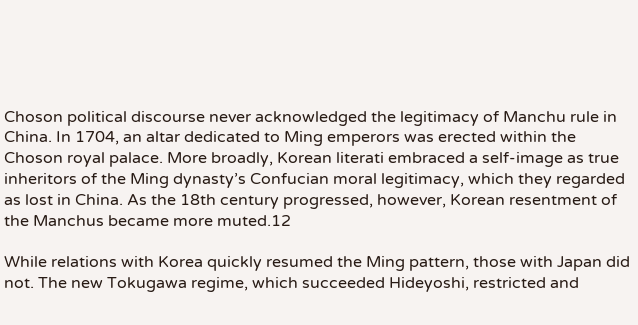Choson political discourse never acknowledged the legitimacy of Manchu rule in China. In 1704, an altar dedicated to Ming emperors was erected within the Choson royal palace. More broadly, Korean literati embraced a self-image as true inheritors of the Ming dynasty’s Confucian moral legitimacy, which they regarded as lost in China. As the 18th century progressed, however, Korean resentment of the Manchus became more muted.12

While relations with Korea quickly resumed the Ming pattern, those with Japan did not. The new Tokugawa regime, which succeeded Hideyoshi, restricted and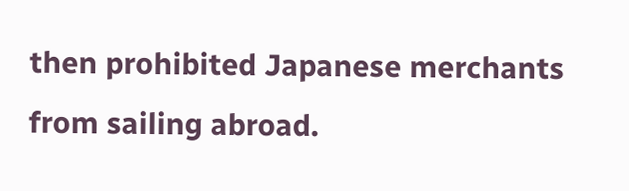then prohibited Japanese merchants from sailing abroad.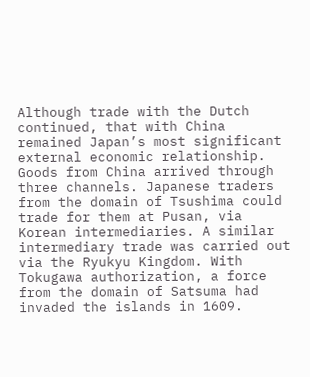Although trade with the Dutch continued, that with China remained Japan’s most significant external economic relationship. Goods from China arrived through three channels. Japanese traders from the domain of Tsushima could trade for them at Pusan, via Korean intermediaries. A similar intermediary trade was carried out via the Ryukyu Kingdom. With Tokugawa authorization, a force from the domain of Satsuma had invaded the islands in 1609.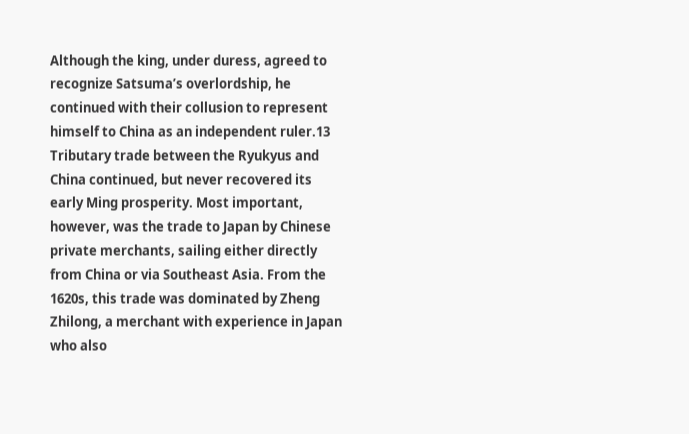Although the king, under duress, agreed to recognize Satsuma’s overlordship, he continued with their collusion to represent himself to China as an independent ruler.13 Tributary trade between the Ryukyus and China continued, but never recovered its early Ming prosperity. Most important, however, was the trade to Japan by Chinese private merchants, sailing either directly from China or via Southeast Asia. From the 1620s, this trade was dominated by Zheng Zhilong, a merchant with experience in Japan who also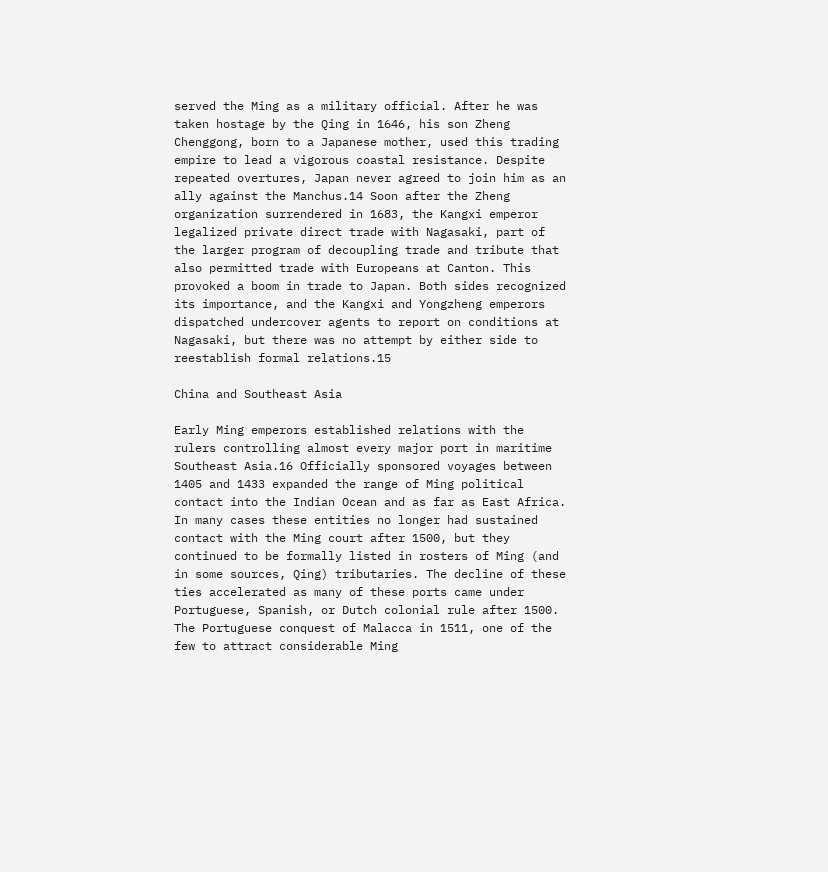served the Ming as a military official. After he was taken hostage by the Qing in 1646, his son Zheng Chenggong, born to a Japanese mother, used this trading empire to lead a vigorous coastal resistance. Despite repeated overtures, Japan never agreed to join him as an ally against the Manchus.14 Soon after the Zheng organization surrendered in 1683, the Kangxi emperor legalized private direct trade with Nagasaki, part of the larger program of decoupling trade and tribute that also permitted trade with Europeans at Canton. This provoked a boom in trade to Japan. Both sides recognized its importance, and the Kangxi and Yongzheng emperors dispatched undercover agents to report on conditions at Nagasaki, but there was no attempt by either side to reestablish formal relations.15

China and Southeast Asia

Early Ming emperors established relations with the rulers controlling almost every major port in maritime Southeast Asia.16 Officially sponsored voyages between 1405 and 1433 expanded the range of Ming political contact into the Indian Ocean and as far as East Africa. In many cases these entities no longer had sustained contact with the Ming court after 1500, but they continued to be formally listed in rosters of Ming (and in some sources, Qing) tributaries. The decline of these ties accelerated as many of these ports came under Portuguese, Spanish, or Dutch colonial rule after 1500. The Portuguese conquest of Malacca in 1511, one of the few to attract considerable Ming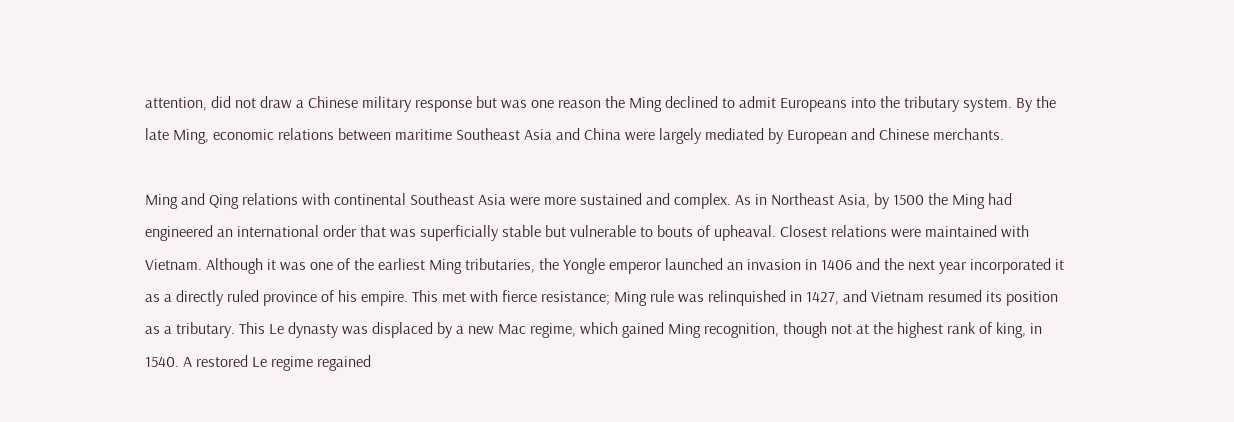attention, did not draw a Chinese military response but was one reason the Ming declined to admit Europeans into the tributary system. By the late Ming, economic relations between maritime Southeast Asia and China were largely mediated by European and Chinese merchants.

Ming and Qing relations with continental Southeast Asia were more sustained and complex. As in Northeast Asia, by 1500 the Ming had engineered an international order that was superficially stable but vulnerable to bouts of upheaval. Closest relations were maintained with Vietnam. Although it was one of the earliest Ming tributaries, the Yongle emperor launched an invasion in 1406 and the next year incorporated it as a directly ruled province of his empire. This met with fierce resistance; Ming rule was relinquished in 1427, and Vietnam resumed its position as a tributary. This Le dynasty was displaced by a new Mac regime, which gained Ming recognition, though not at the highest rank of king, in 1540. A restored Le regime regained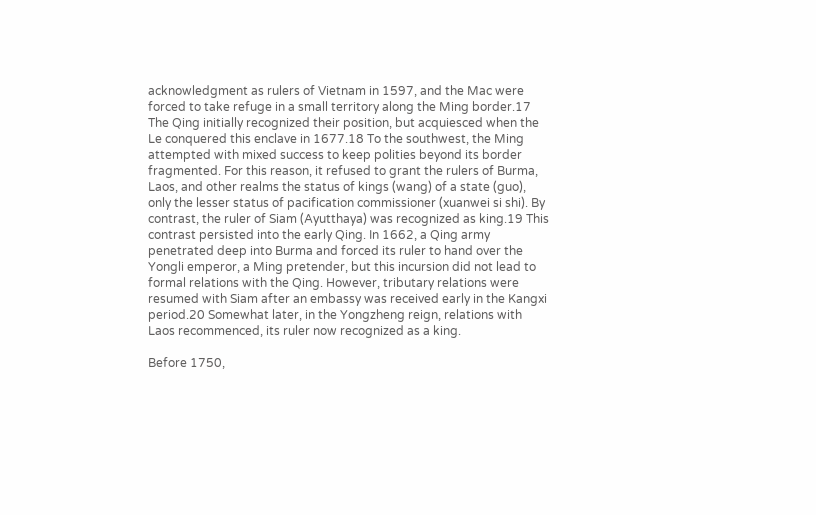acknowledgment as rulers of Vietnam in 1597, and the Mac were forced to take refuge in a small territory along the Ming border.17 The Qing initially recognized their position, but acquiesced when the Le conquered this enclave in 1677.18 To the southwest, the Ming attempted with mixed success to keep polities beyond its border fragmented. For this reason, it refused to grant the rulers of Burma, Laos, and other realms the status of kings (wang) of a state (guo), only the lesser status of pacification commissioner (xuanwei si shi). By contrast, the ruler of Siam (Ayutthaya) was recognized as king.19 This contrast persisted into the early Qing. In 1662, a Qing army penetrated deep into Burma and forced its ruler to hand over the Yongli emperor, a Ming pretender, but this incursion did not lead to formal relations with the Qing. However, tributary relations were resumed with Siam after an embassy was received early in the Kangxi period.20 Somewhat later, in the Yongzheng reign, relations with Laos recommenced, its ruler now recognized as a king.

Before 1750,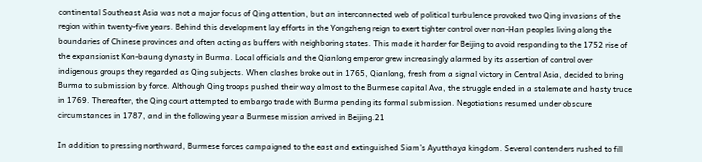continental Southeast Asia was not a major focus of Qing attention, but an interconnected web of political turbulence provoked two Qing invasions of the region within twenty-five years. Behind this development lay efforts in the Yongzheng reign to exert tighter control over non-Han peoples living along the boundaries of Chinese provinces and often acting as buffers with neighboring states. This made it harder for Beijing to avoid responding to the 1752 rise of the expansionist Kon-baung dynasty in Burma. Local officials and the Qianlong emperor grew increasingly alarmed by its assertion of control over indigenous groups they regarded as Qing subjects. When clashes broke out in 1765, Qianlong, fresh from a signal victory in Central Asia, decided to bring Burma to submission by force. Although Qing troops pushed their way almost to the Burmese capital Ava, the struggle ended in a stalemate and hasty truce in 1769. Thereafter, the Qing court attempted to embargo trade with Burma pending its formal submission. Negotiations resumed under obscure circumstances in 1787, and in the following year a Burmese mission arrived in Beijing.21

In addition to pressing northward, Burmese forces campaigned to the east and extinguished Siam’s Ayutthaya kingdom. Several contenders rushed to fill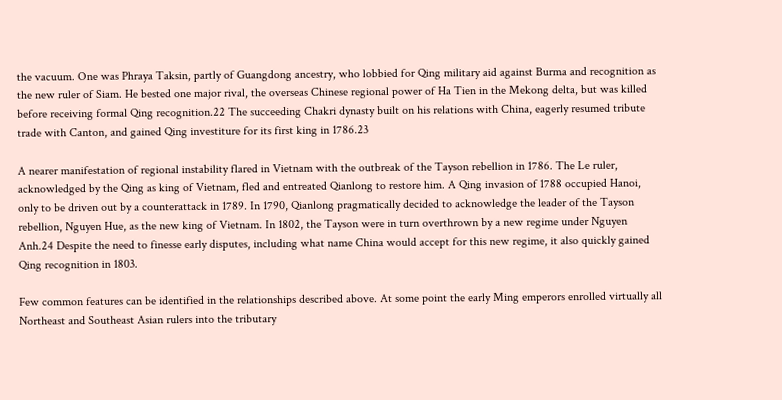the vacuum. One was Phraya Taksin, partly of Guangdong ancestry, who lobbied for Qing military aid against Burma and recognition as the new ruler of Siam. He bested one major rival, the overseas Chinese regional power of Ha Tien in the Mekong delta, but was killed before receiving formal Qing recognition.22 The succeeding Chakri dynasty built on his relations with China, eagerly resumed tribute trade with Canton, and gained Qing investiture for its first king in 1786.23

A nearer manifestation of regional instability flared in Vietnam with the outbreak of the Tayson rebellion in 1786. The Le ruler, acknowledged by the Qing as king of Vietnam, fled and entreated Qianlong to restore him. A Qing invasion of 1788 occupied Hanoi, only to be driven out by a counterattack in 1789. In 1790, Qianlong pragmatically decided to acknowledge the leader of the Tayson rebellion, Nguyen Hue, as the new king of Vietnam. In 1802, the Tayson were in turn overthrown by a new regime under Nguyen Anh.24 Despite the need to finesse early disputes, including what name China would accept for this new regime, it also quickly gained Qing recognition in 1803.

Few common features can be identified in the relationships described above. At some point the early Ming emperors enrolled virtually all Northeast and Southeast Asian rulers into the tributary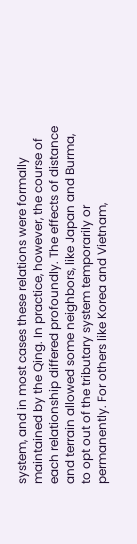system, and in most cases these relations were formally maintained by the Qing. In practice, however, the course of each relationship differed profoundly. The effects of distance and terrain allowed some neighbors, like Japan and Burma, to opt out of the tributary system temporarily or permanently. For others like Korea and Vietnam,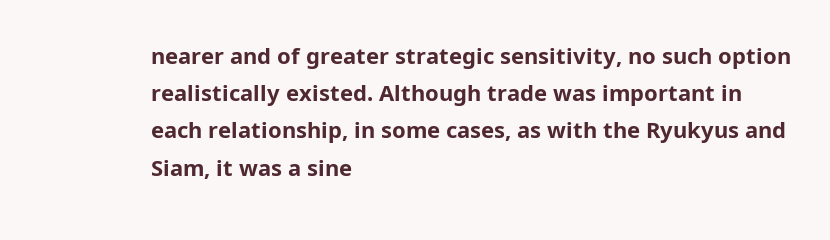nearer and of greater strategic sensitivity, no such option realistically existed. Although trade was important in each relationship, in some cases, as with the Ryukyus and Siam, it was a sine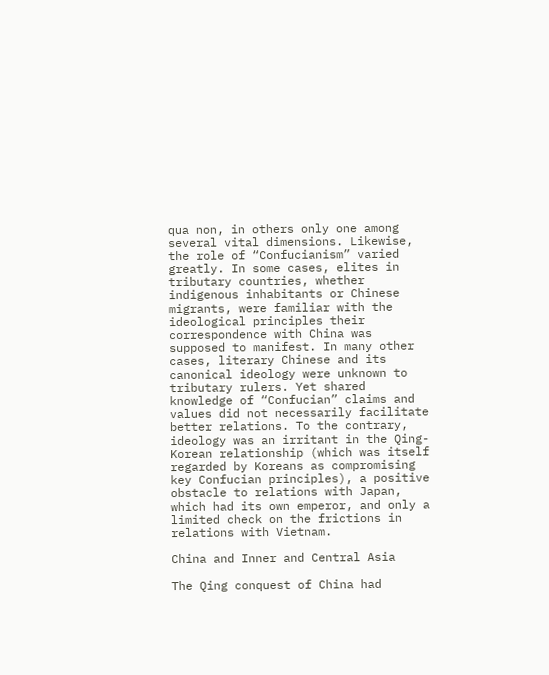qua non, in others only one among several vital dimensions. Likewise, the role of “Confucianism” varied greatly. In some cases, elites in tributary countries, whether indigenous inhabitants or Chinese migrants, were familiar with the ideological principles their correspondence with China was supposed to manifest. In many other cases, literary Chinese and its canonical ideology were unknown to tributary rulers. Yet shared knowledge of “Confucian” claims and values did not necessarily facilitate better relations. To the contrary, ideology was an irritant in the Qing-Korean relationship (which was itself regarded by Koreans as compromising key Confucian principles), a positive obstacle to relations with Japan, which had its own emperor, and only a limited check on the frictions in relations with Vietnam.

China and Inner and Central Asia

The Qing conquest of China had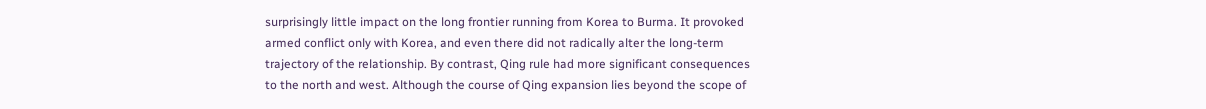surprisingly little impact on the long frontier running from Korea to Burma. It provoked armed conflict only with Korea, and even there did not radically alter the long-term trajectory of the relationship. By contrast, Qing rule had more significant consequences to the north and west. Although the course of Qing expansion lies beyond the scope of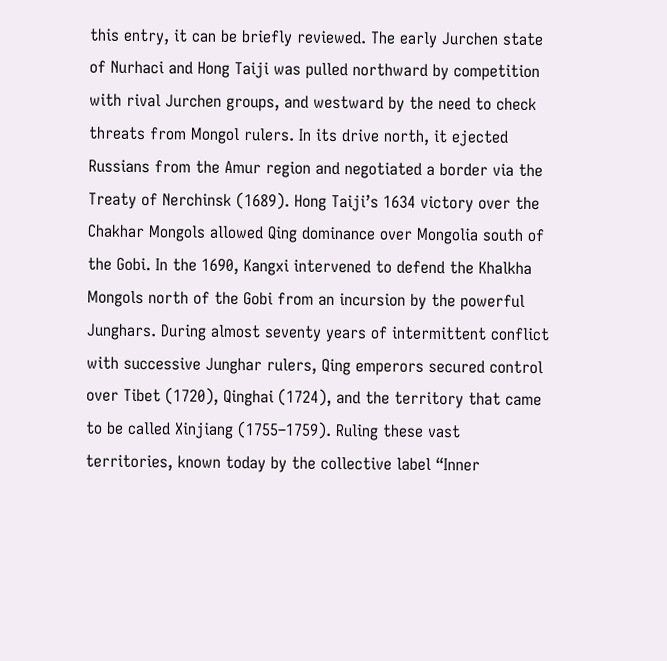this entry, it can be briefly reviewed. The early Jurchen state of Nurhaci and Hong Taiji was pulled northward by competition with rival Jurchen groups, and westward by the need to check threats from Mongol rulers. In its drive north, it ejected Russians from the Amur region and negotiated a border via the Treaty of Nerchinsk (1689). Hong Taiji’s 1634 victory over the Chakhar Mongols allowed Qing dominance over Mongolia south of the Gobi. In the 1690, Kangxi intervened to defend the Khalkha Mongols north of the Gobi from an incursion by the powerful Junghars. During almost seventy years of intermittent conflict with successive Junghar rulers, Qing emperors secured control over Tibet (1720), Qinghai (1724), and the territory that came to be called Xinjiang (1755–1759). Ruling these vast territories, known today by the collective label “Inner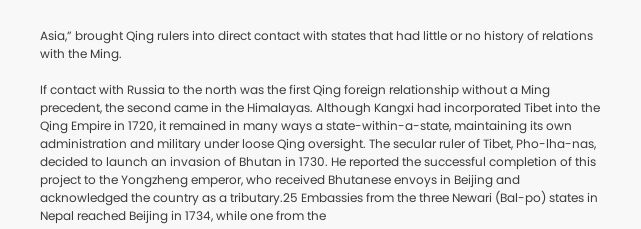Asia,” brought Qing rulers into direct contact with states that had little or no history of relations with the Ming.

If contact with Russia to the north was the first Qing foreign relationship without a Ming precedent, the second came in the Himalayas. Although Kangxi had incorporated Tibet into the Qing Empire in 1720, it remained in many ways a state-within-a-state, maintaining its own administration and military under loose Qing oversight. The secular ruler of Tibet, Pho-lha-nas, decided to launch an invasion of Bhutan in 1730. He reported the successful completion of this project to the Yongzheng emperor, who received Bhutanese envoys in Beijing and acknowledged the country as a tributary.25 Embassies from the three Newari (Bal-po) states in Nepal reached Beijing in 1734, while one from the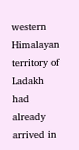western Himalayan territory of Ladakh had already arrived in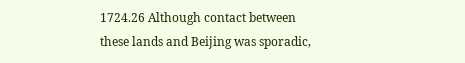1724.26 Although contact between these lands and Beijing was sporadic,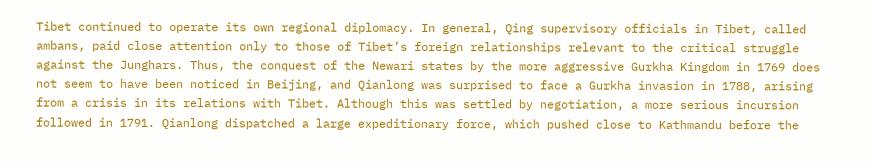Tibet continued to operate its own regional diplomacy. In general, Qing supervisory officials in Tibet, called ambans, paid close attention only to those of Tibet’s foreign relationships relevant to the critical struggle against the Junghars. Thus, the conquest of the Newari states by the more aggressive Gurkha Kingdom in 1769 does not seem to have been noticed in Beijing, and Qianlong was surprised to face a Gurkha invasion in 1788, arising from a crisis in its relations with Tibet. Although this was settled by negotiation, a more serious incursion followed in 1791. Qianlong dispatched a large expeditionary force, which pushed close to Kathmandu before the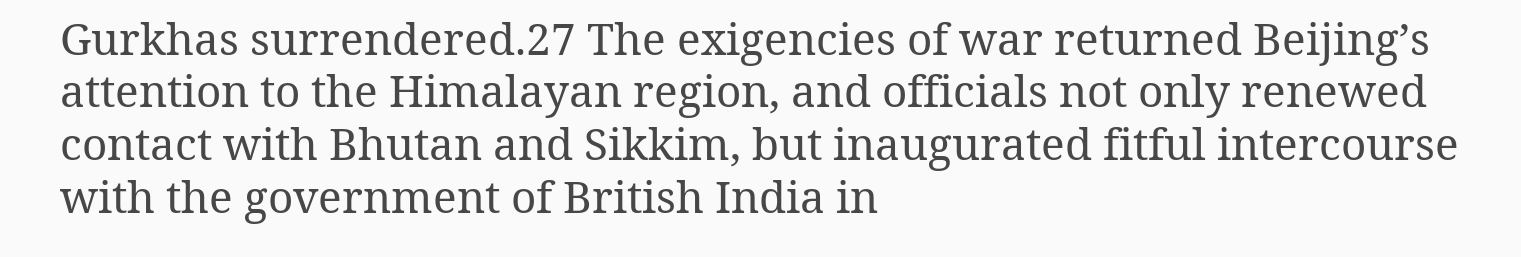Gurkhas surrendered.27 The exigencies of war returned Beijing’s attention to the Himalayan region, and officials not only renewed contact with Bhutan and Sikkim, but inaugurated fitful intercourse with the government of British India in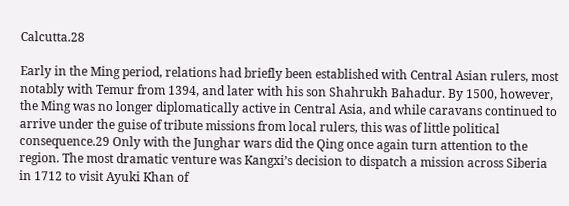Calcutta.28

Early in the Ming period, relations had briefly been established with Central Asian rulers, most notably with Temur from 1394, and later with his son Shahrukh Bahadur. By 1500, however, the Ming was no longer diplomatically active in Central Asia, and while caravans continued to arrive under the guise of tribute missions from local rulers, this was of little political consequence.29 Only with the Junghar wars did the Qing once again turn attention to the region. The most dramatic venture was Kangxi’s decision to dispatch a mission across Siberia in 1712 to visit Ayuki Khan of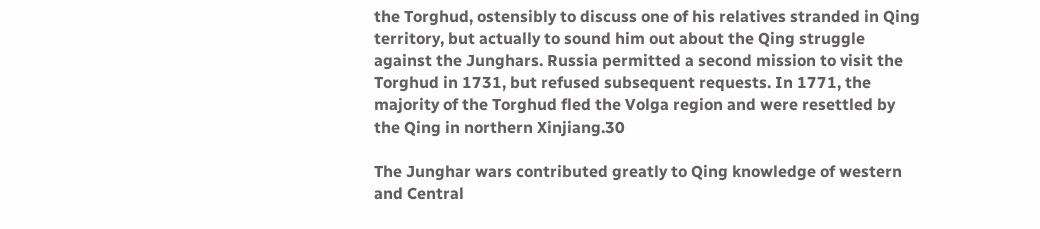the Torghud, ostensibly to discuss one of his relatives stranded in Qing territory, but actually to sound him out about the Qing struggle against the Junghars. Russia permitted a second mission to visit the Torghud in 1731, but refused subsequent requests. In 1771, the majority of the Torghud fled the Volga region and were resettled by the Qing in northern Xinjiang.30

The Junghar wars contributed greatly to Qing knowledge of western and Central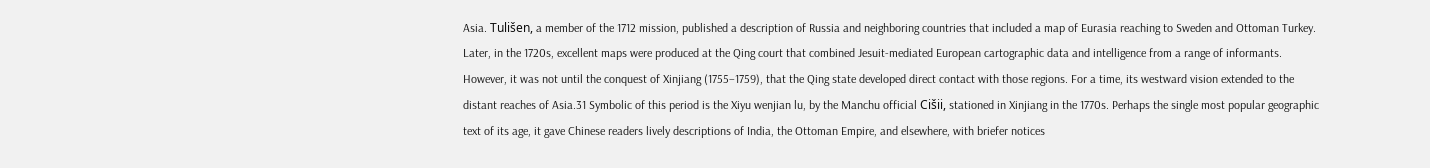Asia. Tulišen, a member of the 1712 mission, published a description of Russia and neighboring countries that included a map of Eurasia reaching to Sweden and Ottoman Turkey. Later, in the 1720s, excellent maps were produced at the Qing court that combined Jesuit-mediated European cartographic data and intelligence from a range of informants. However, it was not until the conquest of Xinjiang (1755–1759), that the Qing state developed direct contact with those regions. For a time, its westward vision extended to the distant reaches of Asia.31 Symbolic of this period is the Xiyu wenjian lu, by the Manchu official Cišii, stationed in Xinjiang in the 1770s. Perhaps the single most popular geographic text of its age, it gave Chinese readers lively descriptions of India, the Ottoman Empire, and elsewhere, with briefer notices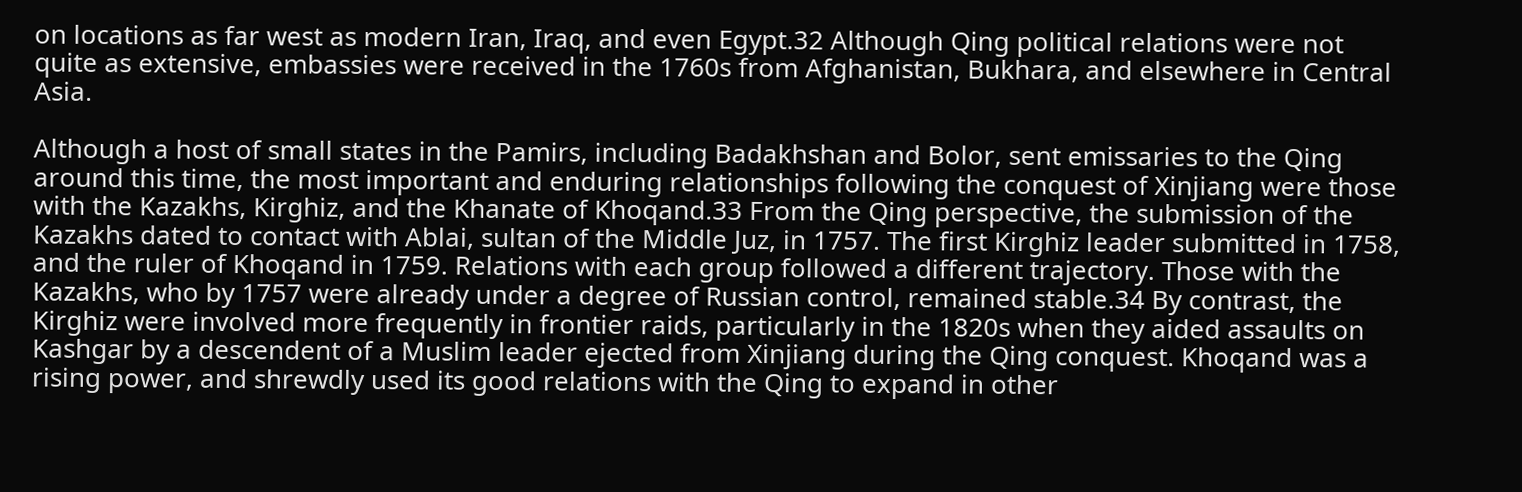on locations as far west as modern Iran, Iraq, and even Egypt.32 Although Qing political relations were not quite as extensive, embassies were received in the 1760s from Afghanistan, Bukhara, and elsewhere in Central Asia.

Although a host of small states in the Pamirs, including Badakhshan and Bolor, sent emissaries to the Qing around this time, the most important and enduring relationships following the conquest of Xinjiang were those with the Kazakhs, Kirghiz, and the Khanate of Khoqand.33 From the Qing perspective, the submission of the Kazakhs dated to contact with Ablai, sultan of the Middle Juz, in 1757. The first Kirghiz leader submitted in 1758, and the ruler of Khoqand in 1759. Relations with each group followed a different trajectory. Those with the Kazakhs, who by 1757 were already under a degree of Russian control, remained stable.34 By contrast, the Kirghiz were involved more frequently in frontier raids, particularly in the 1820s when they aided assaults on Kashgar by a descendent of a Muslim leader ejected from Xinjiang during the Qing conquest. Khoqand was a rising power, and shrewdly used its good relations with the Qing to expand in other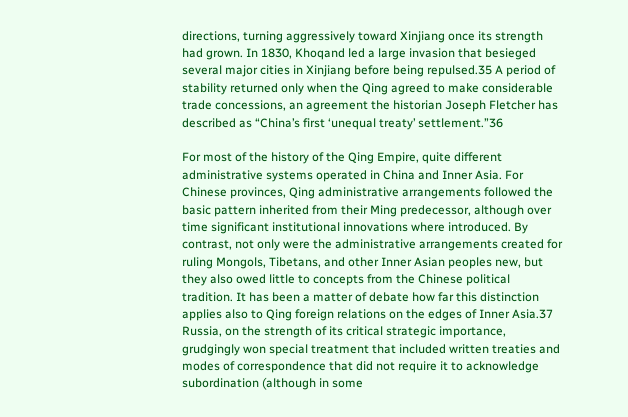directions, turning aggressively toward Xinjiang once its strength had grown. In 1830, Khoqand led a large invasion that besieged several major cities in Xinjiang before being repulsed.35 A period of stability returned only when the Qing agreed to make considerable trade concessions, an agreement the historian Joseph Fletcher has described as “China’s first ‘unequal treaty’ settlement.”36

For most of the history of the Qing Empire, quite different administrative systems operated in China and Inner Asia. For Chinese provinces, Qing administrative arrangements followed the basic pattern inherited from their Ming predecessor, although over time significant institutional innovations where introduced. By contrast, not only were the administrative arrangements created for ruling Mongols, Tibetans, and other Inner Asian peoples new, but they also owed little to concepts from the Chinese political tradition. It has been a matter of debate how far this distinction applies also to Qing foreign relations on the edges of Inner Asia.37 Russia, on the strength of its critical strategic importance, grudgingly won special treatment that included written treaties and modes of correspondence that did not require it to acknowledge subordination (although in some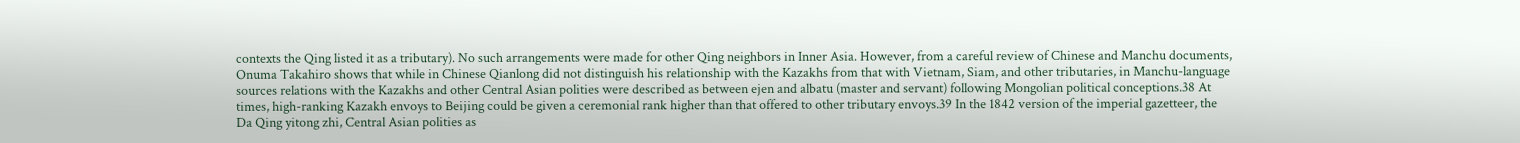contexts the Qing listed it as a tributary). No such arrangements were made for other Qing neighbors in Inner Asia. However, from a careful review of Chinese and Manchu documents, Onuma Takahiro shows that while in Chinese Qianlong did not distinguish his relationship with the Kazakhs from that with Vietnam, Siam, and other tributaries, in Manchu-language sources relations with the Kazakhs and other Central Asian polities were described as between ejen and albatu (master and servant) following Mongolian political conceptions.38 At times, high-ranking Kazakh envoys to Beijing could be given a ceremonial rank higher than that offered to other tributary envoys.39 In the 1842 version of the imperial gazetteer, the Da Qing yitong zhi, Central Asian polities as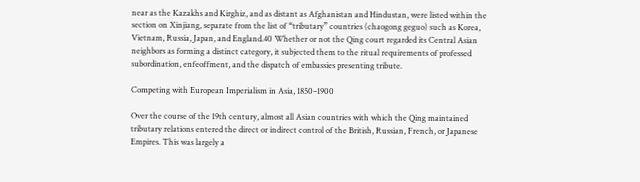near as the Kazakhs and Kirghiz, and as distant as Afghanistan and Hindustan, were listed within the section on Xinjiang, separate from the list of “tributary” countries (chaogong geguo) such as Korea, Vietnam, Russia, Japan, and England.40 Whether or not the Qing court regarded its Central Asian neighbors as forming a distinct category, it subjected them to the ritual requirements of professed subordination, enfeoffment, and the dispatch of embassies presenting tribute.

Competing with European Imperialism in Asia, 1850–1900

Over the course of the 19th century, almost all Asian countries with which the Qing maintained tributary relations entered the direct or indirect control of the British, Russian, French, or Japanese Empires. This was largely a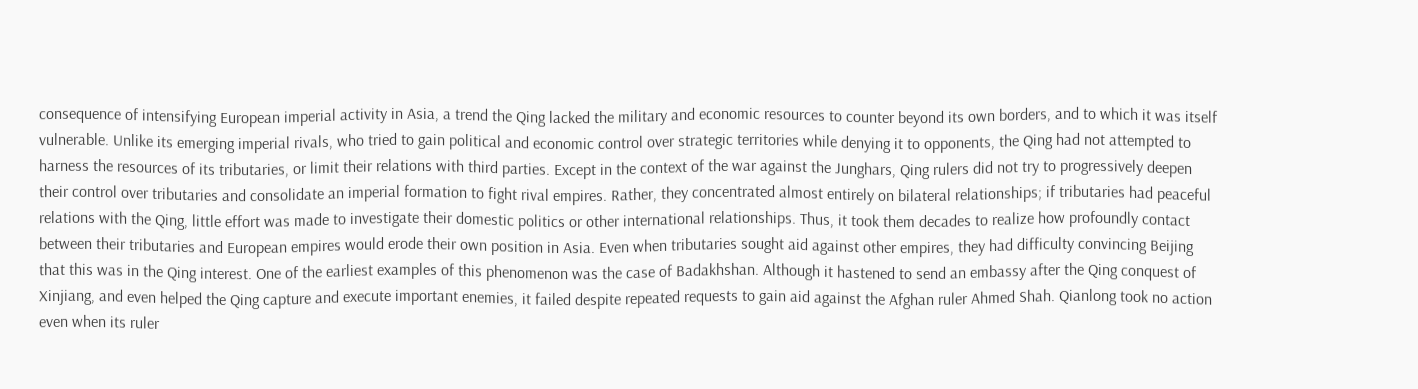consequence of intensifying European imperial activity in Asia, a trend the Qing lacked the military and economic resources to counter beyond its own borders, and to which it was itself vulnerable. Unlike its emerging imperial rivals, who tried to gain political and economic control over strategic territories while denying it to opponents, the Qing had not attempted to harness the resources of its tributaries, or limit their relations with third parties. Except in the context of the war against the Junghars, Qing rulers did not try to progressively deepen their control over tributaries and consolidate an imperial formation to fight rival empires. Rather, they concentrated almost entirely on bilateral relationships; if tributaries had peaceful relations with the Qing, little effort was made to investigate their domestic politics or other international relationships. Thus, it took them decades to realize how profoundly contact between their tributaries and European empires would erode their own position in Asia. Even when tributaries sought aid against other empires, they had difficulty convincing Beijing that this was in the Qing interest. One of the earliest examples of this phenomenon was the case of Badakhshan. Although it hastened to send an embassy after the Qing conquest of Xinjiang, and even helped the Qing capture and execute important enemies, it failed despite repeated requests to gain aid against the Afghan ruler Ahmed Shah. Qianlong took no action even when its ruler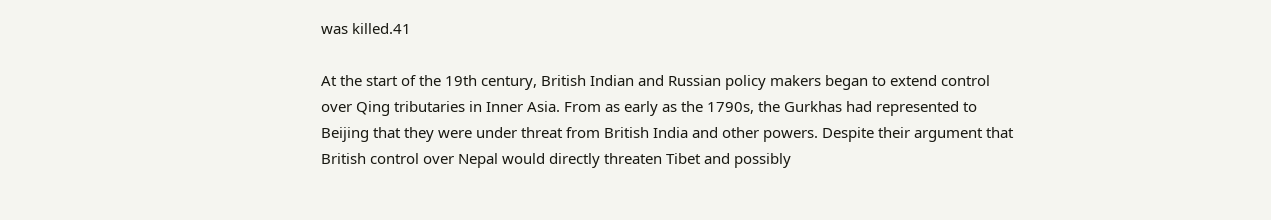was killed.41

At the start of the 19th century, British Indian and Russian policy makers began to extend control over Qing tributaries in Inner Asia. From as early as the 1790s, the Gurkhas had represented to Beijing that they were under threat from British India and other powers. Despite their argument that British control over Nepal would directly threaten Tibet and possibly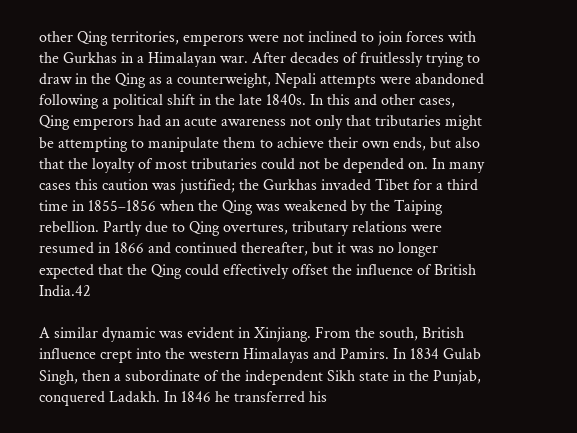other Qing territories, emperors were not inclined to join forces with the Gurkhas in a Himalayan war. After decades of fruitlessly trying to draw in the Qing as a counterweight, Nepali attempts were abandoned following a political shift in the late 1840s. In this and other cases, Qing emperors had an acute awareness not only that tributaries might be attempting to manipulate them to achieve their own ends, but also that the loyalty of most tributaries could not be depended on. In many cases this caution was justified; the Gurkhas invaded Tibet for a third time in 1855–1856 when the Qing was weakened by the Taiping rebellion. Partly due to Qing overtures, tributary relations were resumed in 1866 and continued thereafter, but it was no longer expected that the Qing could effectively offset the influence of British India.42

A similar dynamic was evident in Xinjiang. From the south, British influence crept into the western Himalayas and Pamirs. In 1834 Gulab Singh, then a subordinate of the independent Sikh state in the Punjab, conquered Ladakh. In 1846 he transferred his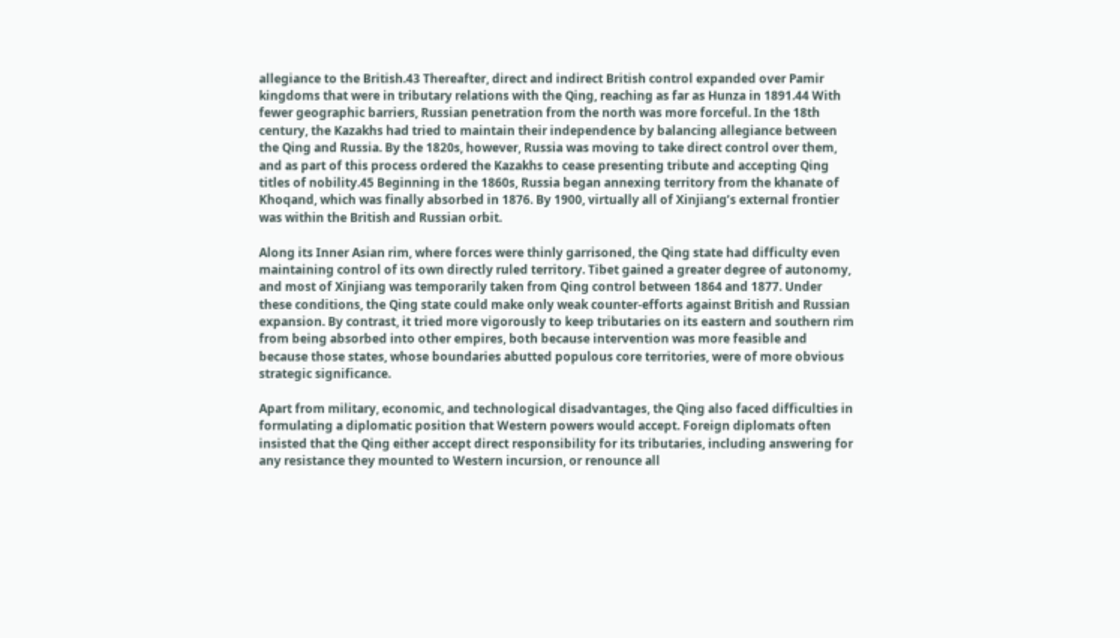allegiance to the British.43 Thereafter, direct and indirect British control expanded over Pamir kingdoms that were in tributary relations with the Qing, reaching as far as Hunza in 1891.44 With fewer geographic barriers, Russian penetration from the north was more forceful. In the 18th century, the Kazakhs had tried to maintain their independence by balancing allegiance between the Qing and Russia. By the 1820s, however, Russia was moving to take direct control over them, and as part of this process ordered the Kazakhs to cease presenting tribute and accepting Qing titles of nobility.45 Beginning in the 1860s, Russia began annexing territory from the khanate of Khoqand, which was finally absorbed in 1876. By 1900, virtually all of Xinjiang’s external frontier was within the British and Russian orbit.

Along its Inner Asian rim, where forces were thinly garrisoned, the Qing state had difficulty even maintaining control of its own directly ruled territory. Tibet gained a greater degree of autonomy, and most of Xinjiang was temporarily taken from Qing control between 1864 and 1877. Under these conditions, the Qing state could make only weak counter-efforts against British and Russian expansion. By contrast, it tried more vigorously to keep tributaries on its eastern and southern rim from being absorbed into other empires, both because intervention was more feasible and because those states, whose boundaries abutted populous core territories, were of more obvious strategic significance.

Apart from military, economic, and technological disadvantages, the Qing also faced difficulties in formulating a diplomatic position that Western powers would accept. Foreign diplomats often insisted that the Qing either accept direct responsibility for its tributaries, including answering for any resistance they mounted to Western incursion, or renounce all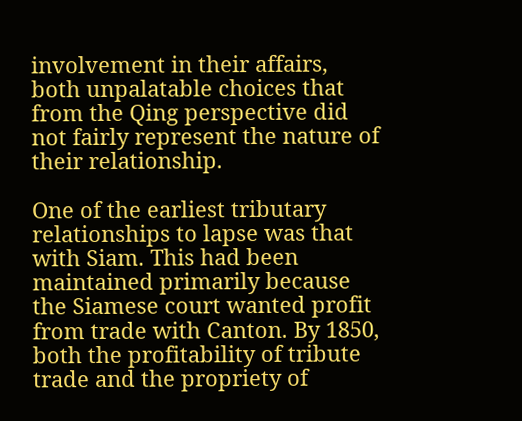involvement in their affairs, both unpalatable choices that from the Qing perspective did not fairly represent the nature of their relationship.

One of the earliest tributary relationships to lapse was that with Siam. This had been maintained primarily because the Siamese court wanted profit from trade with Canton. By 1850, both the profitability of tribute trade and the propriety of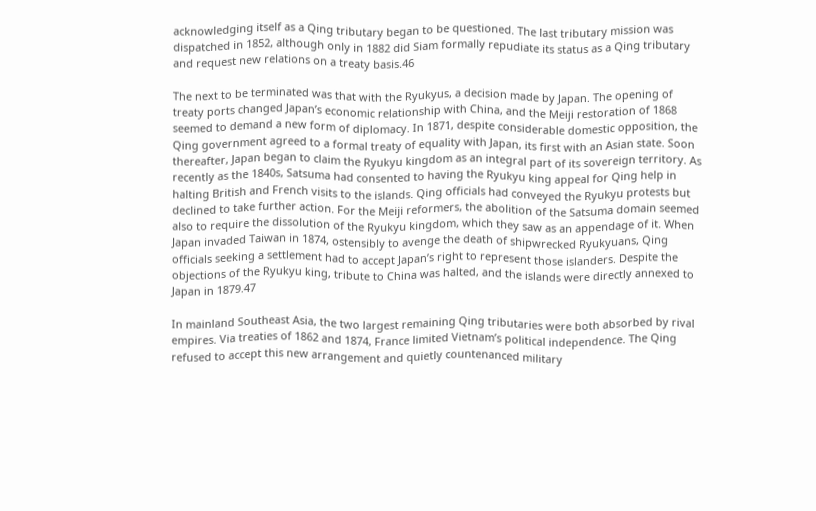acknowledging itself as a Qing tributary began to be questioned. The last tributary mission was dispatched in 1852, although only in 1882 did Siam formally repudiate its status as a Qing tributary and request new relations on a treaty basis.46

The next to be terminated was that with the Ryukyus, a decision made by Japan. The opening of treaty ports changed Japan’s economic relationship with China, and the Meiji restoration of 1868 seemed to demand a new form of diplomacy. In 1871, despite considerable domestic opposition, the Qing government agreed to a formal treaty of equality with Japan, its first with an Asian state. Soon thereafter, Japan began to claim the Ryukyu kingdom as an integral part of its sovereign territory. As recently as the 1840s, Satsuma had consented to having the Ryukyu king appeal for Qing help in halting British and French visits to the islands. Qing officials had conveyed the Ryukyu protests but declined to take further action. For the Meiji reformers, the abolition of the Satsuma domain seemed also to require the dissolution of the Ryukyu kingdom, which they saw as an appendage of it. When Japan invaded Taiwan in 1874, ostensibly to avenge the death of shipwrecked Ryukyuans, Qing officials seeking a settlement had to accept Japan’s right to represent those islanders. Despite the objections of the Ryukyu king, tribute to China was halted, and the islands were directly annexed to Japan in 1879.47

In mainland Southeast Asia, the two largest remaining Qing tributaries were both absorbed by rival empires. Via treaties of 1862 and 1874, France limited Vietnam’s political independence. The Qing refused to accept this new arrangement and quietly countenanced military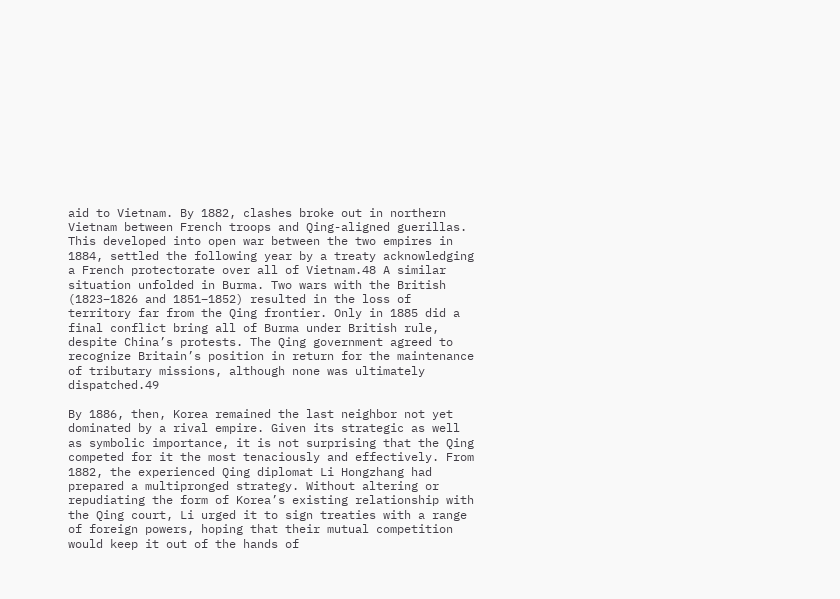aid to Vietnam. By 1882, clashes broke out in northern Vietnam between French troops and Qing-aligned guerillas. This developed into open war between the two empires in 1884, settled the following year by a treaty acknowledging a French protectorate over all of Vietnam.48 A similar situation unfolded in Burma. Two wars with the British (1823–1826 and 1851–1852) resulted in the loss of territory far from the Qing frontier. Only in 1885 did a final conflict bring all of Burma under British rule, despite China’s protests. The Qing government agreed to recognize Britain’s position in return for the maintenance of tributary missions, although none was ultimately dispatched.49

By 1886, then, Korea remained the last neighbor not yet dominated by a rival empire. Given its strategic as well as symbolic importance, it is not surprising that the Qing competed for it the most tenaciously and effectively. From 1882, the experienced Qing diplomat Li Hongzhang had prepared a multipronged strategy. Without altering or repudiating the form of Korea’s existing relationship with the Qing court, Li urged it to sign treaties with a range of foreign powers, hoping that their mutual competition would keep it out of the hands of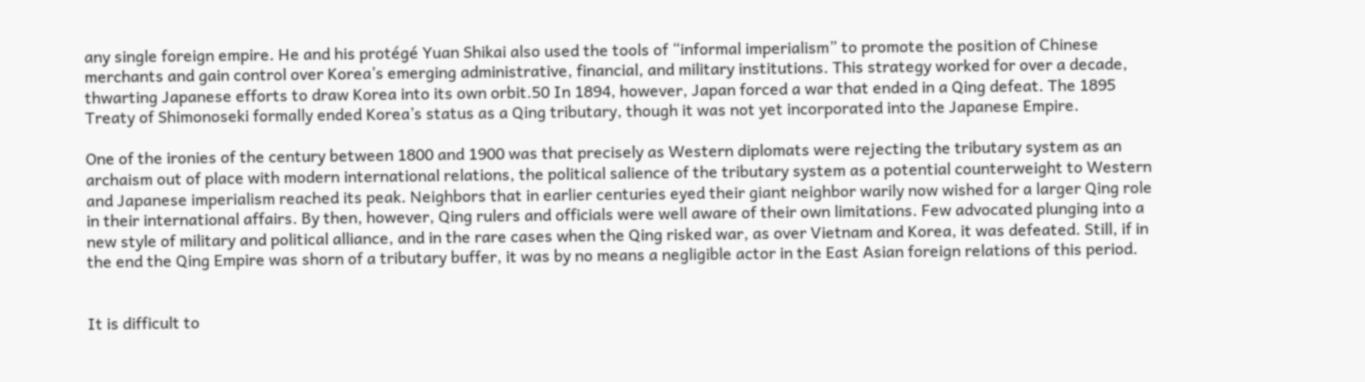any single foreign empire. He and his protégé Yuan Shikai also used the tools of “informal imperialism” to promote the position of Chinese merchants and gain control over Korea’s emerging administrative, financial, and military institutions. This strategy worked for over a decade, thwarting Japanese efforts to draw Korea into its own orbit.50 In 1894, however, Japan forced a war that ended in a Qing defeat. The 1895 Treaty of Shimonoseki formally ended Korea’s status as a Qing tributary, though it was not yet incorporated into the Japanese Empire.

One of the ironies of the century between 1800 and 1900 was that precisely as Western diplomats were rejecting the tributary system as an archaism out of place with modern international relations, the political salience of the tributary system as a potential counterweight to Western and Japanese imperialism reached its peak. Neighbors that in earlier centuries eyed their giant neighbor warily now wished for a larger Qing role in their international affairs. By then, however, Qing rulers and officials were well aware of their own limitations. Few advocated plunging into a new style of military and political alliance, and in the rare cases when the Qing risked war, as over Vietnam and Korea, it was defeated. Still, if in the end the Qing Empire was shorn of a tributary buffer, it was by no means a negligible actor in the East Asian foreign relations of this period.


It is difficult to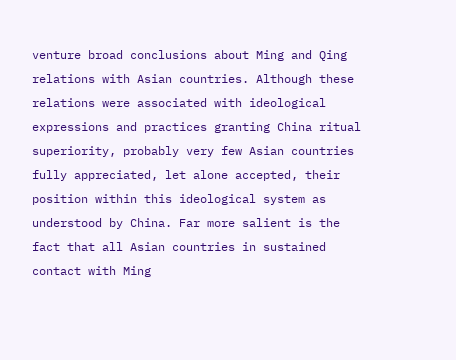venture broad conclusions about Ming and Qing relations with Asian countries. Although these relations were associated with ideological expressions and practices granting China ritual superiority, probably very few Asian countries fully appreciated, let alone accepted, their position within this ideological system as understood by China. Far more salient is the fact that all Asian countries in sustained contact with Ming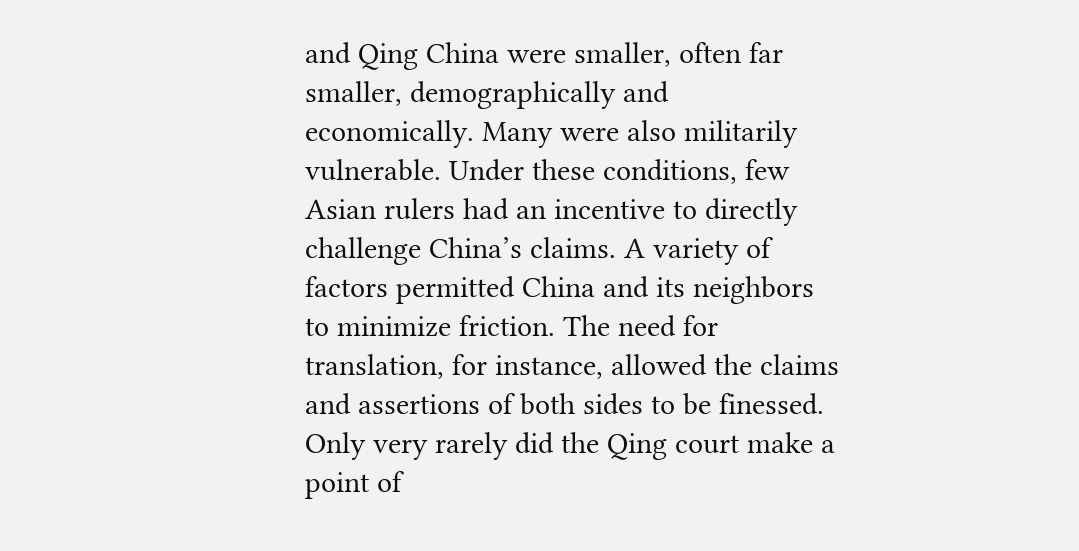and Qing China were smaller, often far smaller, demographically and economically. Many were also militarily vulnerable. Under these conditions, few Asian rulers had an incentive to directly challenge China’s claims. A variety of factors permitted China and its neighbors to minimize friction. The need for translation, for instance, allowed the claims and assertions of both sides to be finessed. Only very rarely did the Qing court make a point of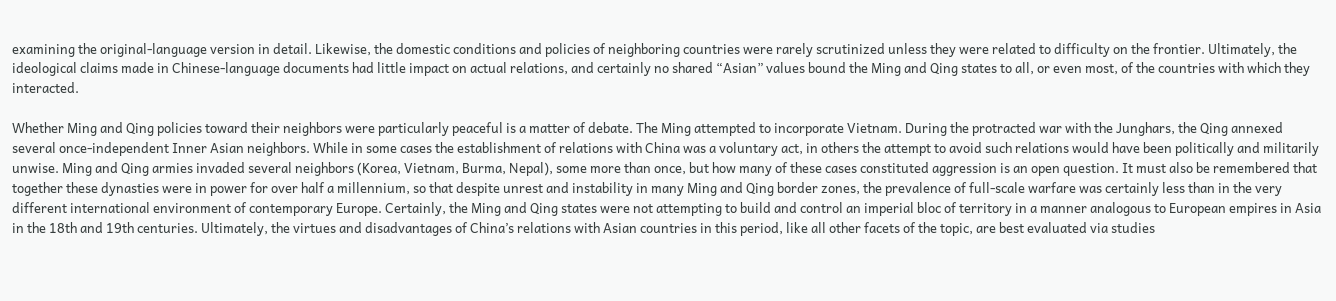examining the original-language version in detail. Likewise, the domestic conditions and policies of neighboring countries were rarely scrutinized unless they were related to difficulty on the frontier. Ultimately, the ideological claims made in Chinese-language documents had little impact on actual relations, and certainly no shared “Asian” values bound the Ming and Qing states to all, or even most, of the countries with which they interacted.

Whether Ming and Qing policies toward their neighbors were particularly peaceful is a matter of debate. The Ming attempted to incorporate Vietnam. During the protracted war with the Junghars, the Qing annexed several once-independent Inner Asian neighbors. While in some cases the establishment of relations with China was a voluntary act, in others the attempt to avoid such relations would have been politically and militarily unwise. Ming and Qing armies invaded several neighbors (Korea, Vietnam, Burma, Nepal), some more than once, but how many of these cases constituted aggression is an open question. It must also be remembered that together these dynasties were in power for over half a millennium, so that despite unrest and instability in many Ming and Qing border zones, the prevalence of full-scale warfare was certainly less than in the very different international environment of contemporary Europe. Certainly, the Ming and Qing states were not attempting to build and control an imperial bloc of territory in a manner analogous to European empires in Asia in the 18th and 19th centuries. Ultimately, the virtues and disadvantages of China’s relations with Asian countries in this period, like all other facets of the topic, are best evaluated via studies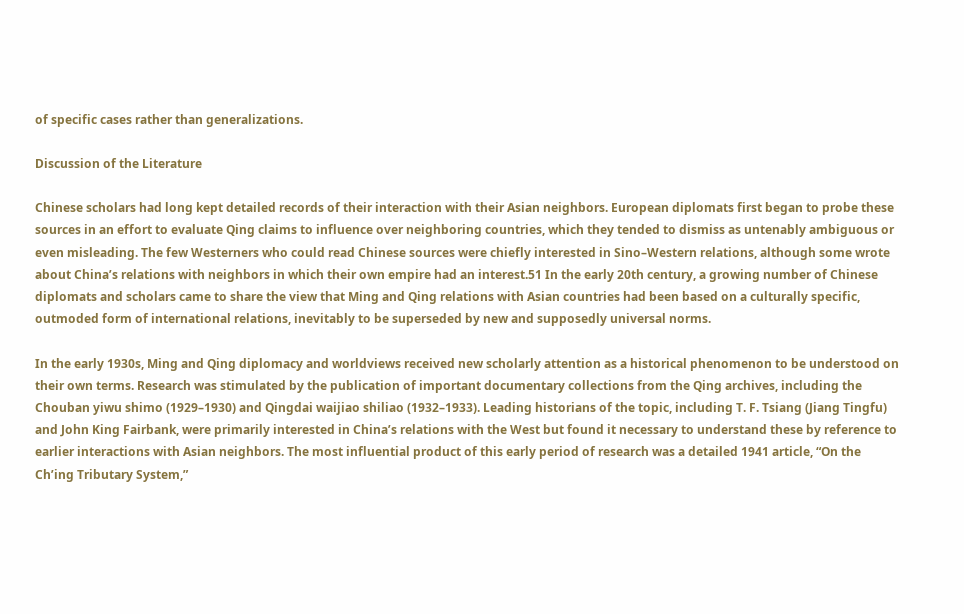of specific cases rather than generalizations.

Discussion of the Literature

Chinese scholars had long kept detailed records of their interaction with their Asian neighbors. European diplomats first began to probe these sources in an effort to evaluate Qing claims to influence over neighboring countries, which they tended to dismiss as untenably ambiguous or even misleading. The few Westerners who could read Chinese sources were chiefly interested in Sino–Western relations, although some wrote about China’s relations with neighbors in which their own empire had an interest.51 In the early 20th century, a growing number of Chinese diplomats and scholars came to share the view that Ming and Qing relations with Asian countries had been based on a culturally specific, outmoded form of international relations, inevitably to be superseded by new and supposedly universal norms.

In the early 1930s, Ming and Qing diplomacy and worldviews received new scholarly attention as a historical phenomenon to be understood on their own terms. Research was stimulated by the publication of important documentary collections from the Qing archives, including the Chouban yiwu shimo (1929–1930) and Qingdai waijiao shiliao (1932–1933). Leading historians of the topic, including T. F. Tsiang (Jiang Tingfu) and John King Fairbank, were primarily interested in China’s relations with the West but found it necessary to understand these by reference to earlier interactions with Asian neighbors. The most influential product of this early period of research was a detailed 1941 article, “On the Ch’ing Tributary System,”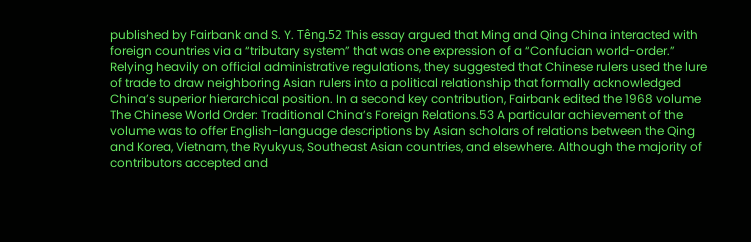published by Fairbank and S. Y. Têng.52 This essay argued that Ming and Qing China interacted with foreign countries via a “tributary system” that was one expression of a “Confucian world-order.” Relying heavily on official administrative regulations, they suggested that Chinese rulers used the lure of trade to draw neighboring Asian rulers into a political relationship that formally acknowledged China’s superior hierarchical position. In a second key contribution, Fairbank edited the 1968 volume The Chinese World Order: Traditional China’s Foreign Relations.53 A particular achievement of the volume was to offer English-language descriptions by Asian scholars of relations between the Qing and Korea, Vietnam, the Ryukyus, Southeast Asian countries, and elsewhere. Although the majority of contributors accepted and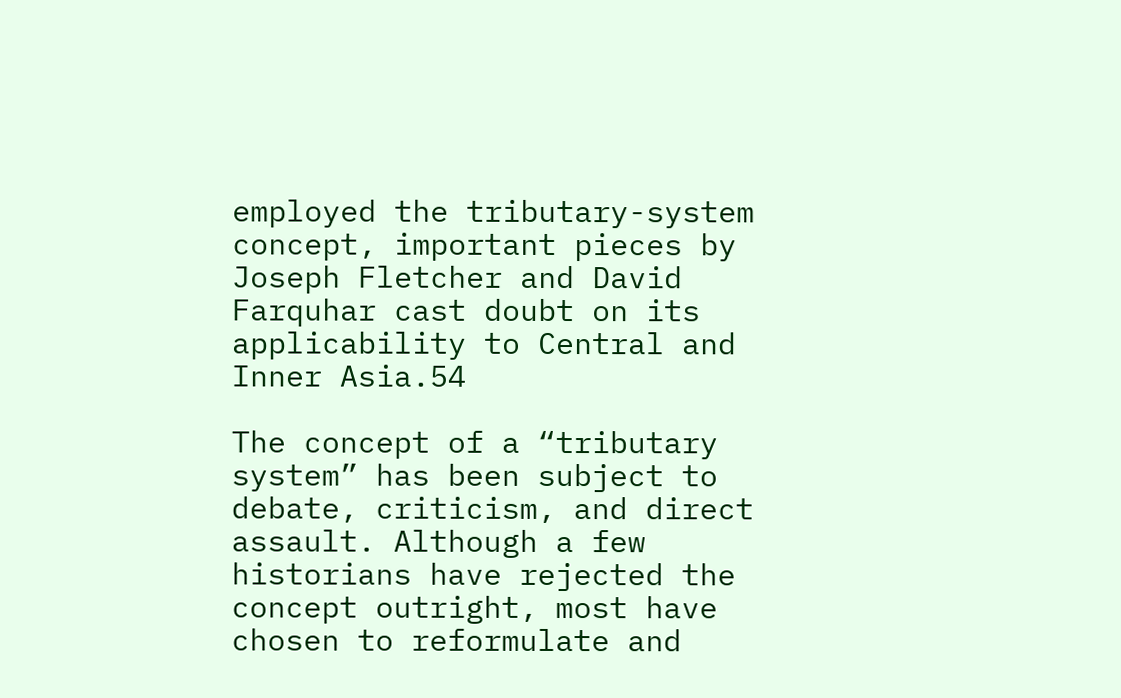employed the tributary-system concept, important pieces by Joseph Fletcher and David Farquhar cast doubt on its applicability to Central and Inner Asia.54

The concept of a “tributary system” has been subject to debate, criticism, and direct assault. Although a few historians have rejected the concept outright, most have chosen to reformulate and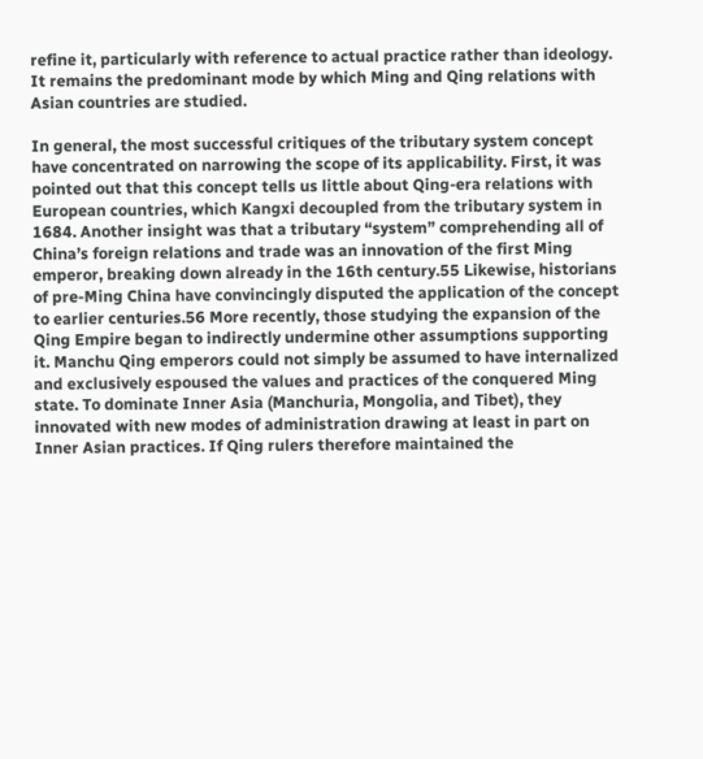refine it, particularly with reference to actual practice rather than ideology. It remains the predominant mode by which Ming and Qing relations with Asian countries are studied.

In general, the most successful critiques of the tributary system concept have concentrated on narrowing the scope of its applicability. First, it was pointed out that this concept tells us little about Qing-era relations with European countries, which Kangxi decoupled from the tributary system in 1684. Another insight was that a tributary “system” comprehending all of China’s foreign relations and trade was an innovation of the first Ming emperor, breaking down already in the 16th century.55 Likewise, historians of pre-Ming China have convincingly disputed the application of the concept to earlier centuries.56 More recently, those studying the expansion of the Qing Empire began to indirectly undermine other assumptions supporting it. Manchu Qing emperors could not simply be assumed to have internalized and exclusively espoused the values and practices of the conquered Ming state. To dominate Inner Asia (Manchuria, Mongolia, and Tibet), they innovated with new modes of administration drawing at least in part on Inner Asian practices. If Qing rulers therefore maintained the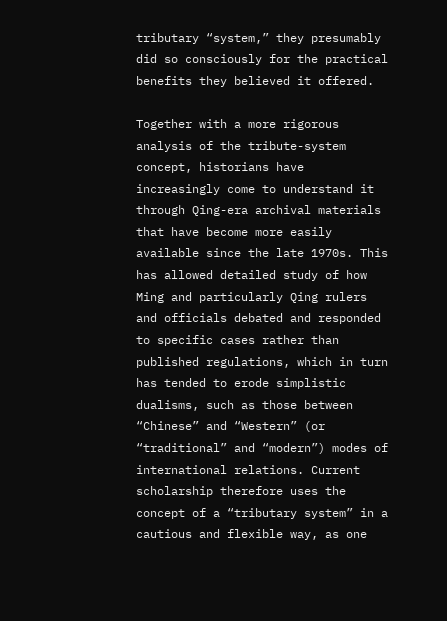tributary “system,” they presumably did so consciously for the practical benefits they believed it offered.

Together with a more rigorous analysis of the tribute-system concept, historians have increasingly come to understand it through Qing-era archival materials that have become more easily available since the late 1970s. This has allowed detailed study of how Ming and particularly Qing rulers and officials debated and responded to specific cases rather than published regulations, which in turn has tended to erode simplistic dualisms, such as those between “Chinese” and “Western” (or “traditional” and “modern”) modes of international relations. Current scholarship therefore uses the concept of a “tributary system” in a cautious and flexible way, as one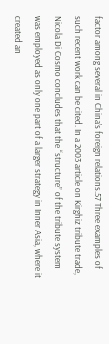factor among several in China’s foreign relations.57 Three examples of such recent work can be cited. In a 2003 article on Kirghiz tribute trade, Nicola Di Cosmo concludes that the “structure” of the tribute system was employed as only one part of a larger strategy in Inner Asia, where it created an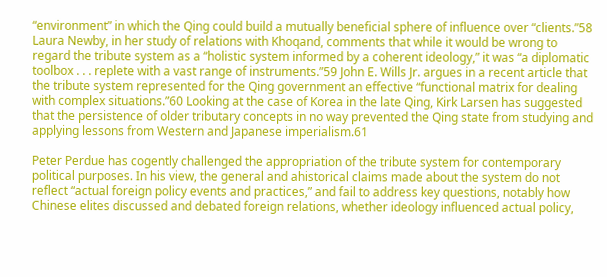“environment” in which the Qing could build a mutually beneficial sphere of influence over “clients.”58 Laura Newby, in her study of relations with Khoqand, comments that while it would be wrong to regard the tribute system as a “holistic system informed by a coherent ideology,” it was “a diplomatic toolbox . . . replete with a vast range of instruments.”59 John E. Wills Jr. argues in a recent article that the tribute system represented for the Qing government an effective “functional matrix for dealing with complex situations.”60 Looking at the case of Korea in the late Qing, Kirk Larsen has suggested that the persistence of older tributary concepts in no way prevented the Qing state from studying and applying lessons from Western and Japanese imperialism.61

Peter Perdue has cogently challenged the appropriation of the tribute system for contemporary political purposes. In his view, the general and ahistorical claims made about the system do not reflect “actual foreign policy events and practices,” and fail to address key questions, notably how Chinese elites discussed and debated foreign relations, whether ideology influenced actual policy,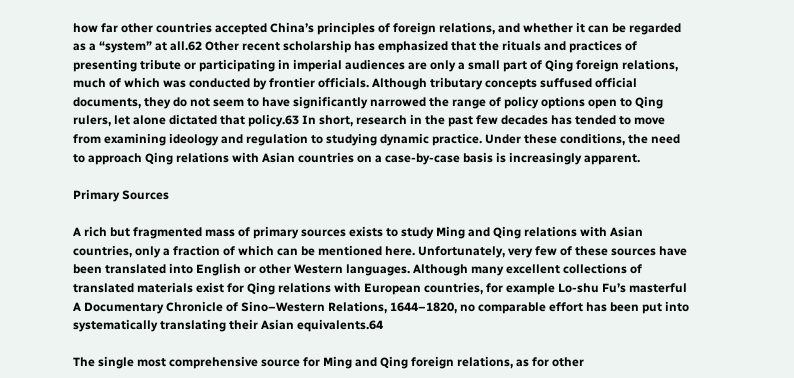how far other countries accepted China’s principles of foreign relations, and whether it can be regarded as a “system” at all.62 Other recent scholarship has emphasized that the rituals and practices of presenting tribute or participating in imperial audiences are only a small part of Qing foreign relations, much of which was conducted by frontier officials. Although tributary concepts suffused official documents, they do not seem to have significantly narrowed the range of policy options open to Qing rulers, let alone dictated that policy.63 In short, research in the past few decades has tended to move from examining ideology and regulation to studying dynamic practice. Under these conditions, the need to approach Qing relations with Asian countries on a case-by-case basis is increasingly apparent.

Primary Sources

A rich but fragmented mass of primary sources exists to study Ming and Qing relations with Asian countries, only a fraction of which can be mentioned here. Unfortunately, very few of these sources have been translated into English or other Western languages. Although many excellent collections of translated materials exist for Qing relations with European countries, for example Lo-shu Fu’s masterful A Documentary Chronicle of Sino–Western Relations, 1644–1820, no comparable effort has been put into systematically translating their Asian equivalents.64

The single most comprehensive source for Ming and Qing foreign relations, as for other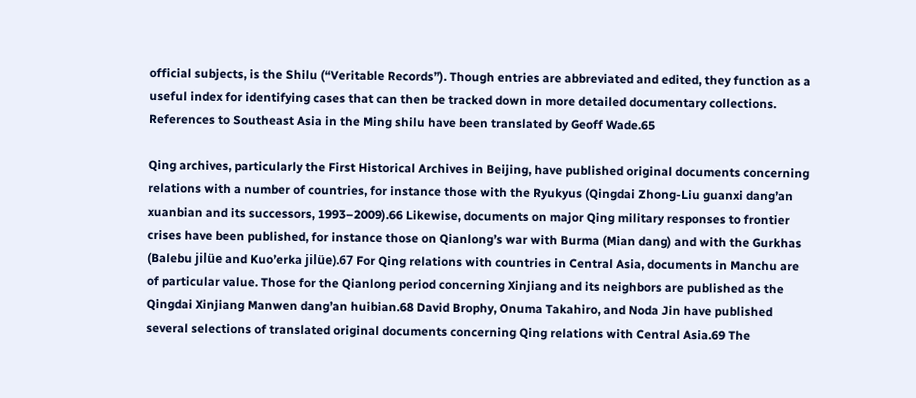official subjects, is the Shilu (“Veritable Records”). Though entries are abbreviated and edited, they function as a useful index for identifying cases that can then be tracked down in more detailed documentary collections. References to Southeast Asia in the Ming shilu have been translated by Geoff Wade.65

Qing archives, particularly the First Historical Archives in Beijing, have published original documents concerning relations with a number of countries, for instance those with the Ryukyus (Qingdai Zhong-Liu guanxi dang’an xuanbian and its successors, 1993–2009).66 Likewise, documents on major Qing military responses to frontier crises have been published, for instance those on Qianlong’s war with Burma (Mian dang) and with the Gurkhas (Balebu jilüe and Kuo’erka jilüe).67 For Qing relations with countries in Central Asia, documents in Manchu are of particular value. Those for the Qianlong period concerning Xinjiang and its neighbors are published as the Qingdai Xinjiang Manwen dang’an huibian.68 David Brophy, Onuma Takahiro, and Noda Jin have published several selections of translated original documents concerning Qing relations with Central Asia.69 The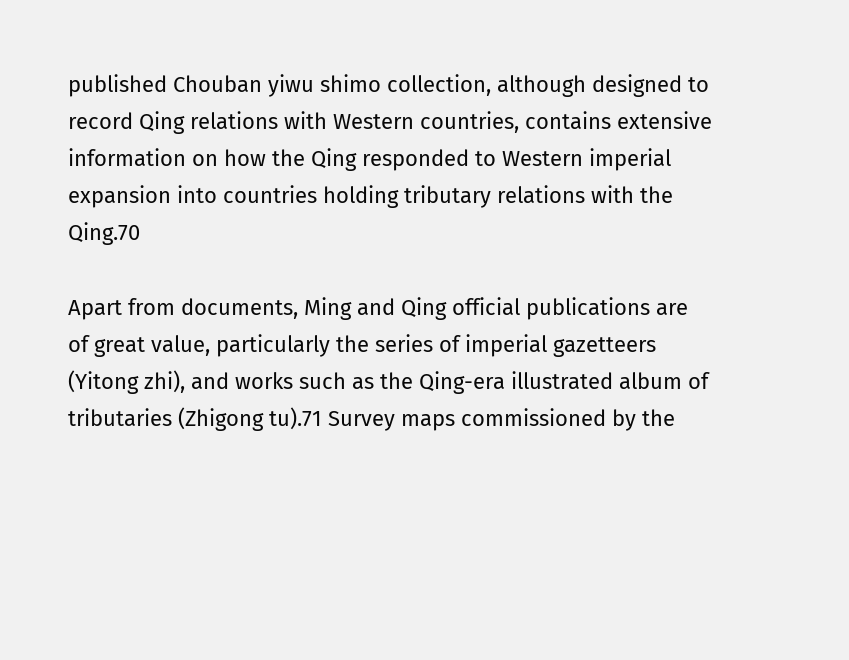published Chouban yiwu shimo collection, although designed to record Qing relations with Western countries, contains extensive information on how the Qing responded to Western imperial expansion into countries holding tributary relations with the Qing.70

Apart from documents, Ming and Qing official publications are of great value, particularly the series of imperial gazetteers (Yitong zhi), and works such as the Qing-era illustrated album of tributaries (Zhigong tu).71 Survey maps commissioned by the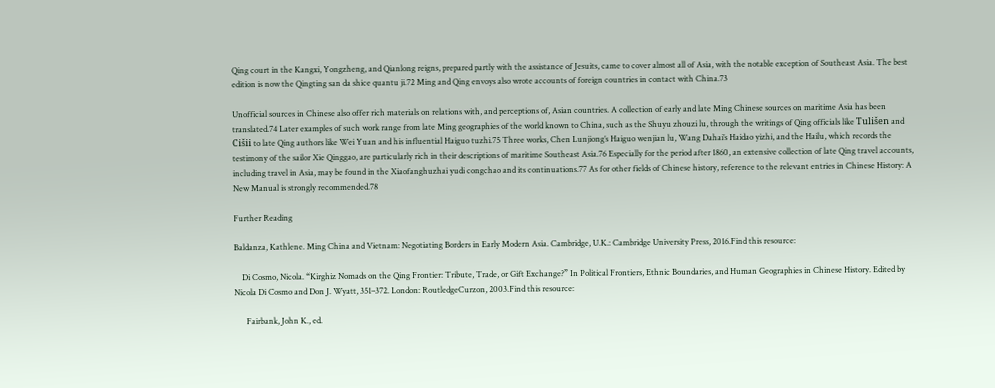Qing court in the Kangxi, Yongzheng, and Qianlong reigns, prepared partly with the assistance of Jesuits, came to cover almost all of Asia, with the notable exception of Southeast Asia. The best edition is now the Qingting san da shice quantu ji.72 Ming and Qing envoys also wrote accounts of foreign countries in contact with China.73

Unofficial sources in Chinese also offer rich materials on relations with, and perceptions of, Asian countries. A collection of early and late Ming Chinese sources on maritime Asia has been translated.74 Later examples of such work range from late Ming geographies of the world known to China, such as the Shuyu zhouzi lu, through the writings of Qing officials like Tulišen and Cišii to late Qing authors like Wei Yuan and his influential Haiguo tuzhi.75 Three works, Chen Lunjiong’s Haiguo wenjian lu, Wang Dahai’s Haidao yizhi, and the Hailu, which records the testimony of the sailor Xie Qinggao, are particularly rich in their descriptions of maritime Southeast Asia.76 Especially for the period after 1860, an extensive collection of late Qing travel accounts, including travel in Asia, may be found in the Xiaofanghuzhai yudi congchao and its continuations.77 As for other fields of Chinese history, reference to the relevant entries in Chinese History: A New Manual is strongly recommended.78

Further Reading

Baldanza, Kathlene. Ming China and Vietnam: Negotiating Borders in Early Modern Asia. Cambridge, U.K.: Cambridge University Press, 2016.Find this resource:

    Di Cosmo, Nicola. “Kirghiz Nomads on the Qing Frontier: Tribute, Trade, or Gift Exchange?” In Political Frontiers, Ethnic Boundaries, and Human Geographies in Chinese History. Edited by Nicola Di Cosmo and Don J. Wyatt, 351–372. London: RoutledgeCurzon, 2003.Find this resource:

      Fairbank, John K., ed.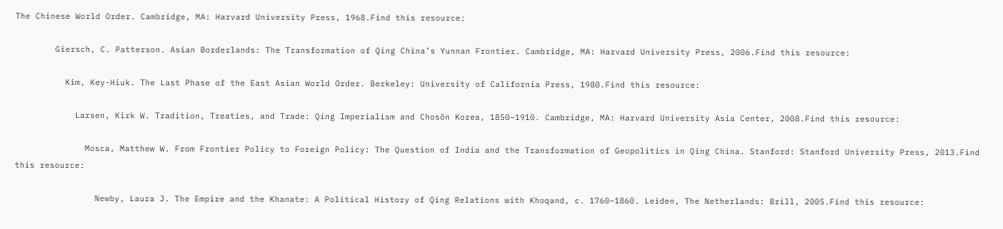The Chinese World Order. Cambridge, MA: Harvard University Press, 1968.Find this resource:

        Giersch, C. Patterson. Asian Borderlands: The Transformation of Qing China’s Yunnan Frontier. Cambridge, MA: Harvard University Press, 2006.Find this resource:

          Kim, Key-Hiuk. The Last Phase of the East Asian World Order. Berkeley: University of California Press, 1980.Find this resource:

            Larsen, Kirk W. Tradition, Treaties, and Trade: Qing Imperialism and Chosŏn Korea, 1850–1910. Cambridge, MA: Harvard University Asia Center, 2008.Find this resource:

              Mosca, Matthew W. From Frontier Policy to Foreign Policy: The Question of India and the Transformation of Geopolitics in Qing China. Stanford: Stanford University Press, 2013.Find this resource:

                Newby, Laura J. The Empire and the Khanate: A Political History of Qing Relations with Khoqand, c. 1760–1860. Leiden, The Netherlands: Brill, 2005.Find this resource: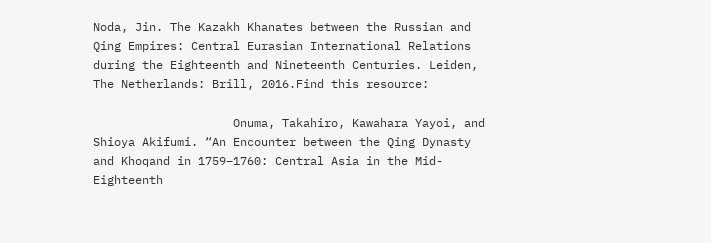Noda, Jin. The Kazakh Khanates between the Russian and Qing Empires: Central Eurasian International Relations during the Eighteenth and Nineteenth Centuries. Leiden, The Netherlands: Brill, 2016.Find this resource:

                    Onuma, Takahiro, Kawahara Yayoi, and Shioya Akifumi. “An Encounter between the Qing Dynasty and Khoqand in 1759–1760: Central Asia in the Mid-Eighteenth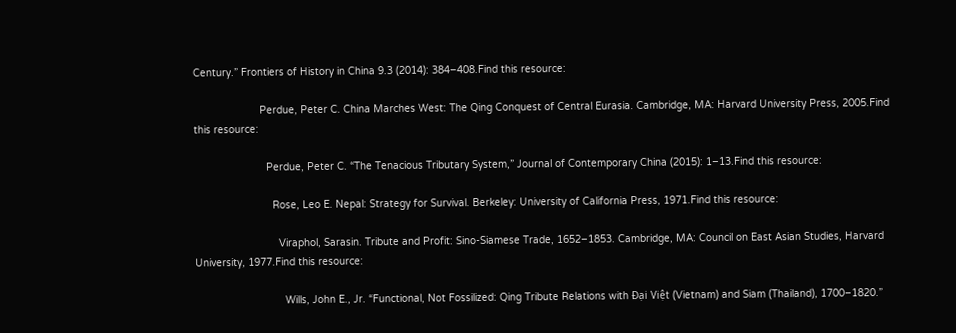Century.” Frontiers of History in China 9.3 (2014): 384–408.Find this resource:

                      Perdue, Peter C. China Marches West: The Qing Conquest of Central Eurasia. Cambridge, MA: Harvard University Press, 2005.Find this resource:

                        Perdue, Peter C. “The Tenacious Tributary System,” Journal of Contemporary China (2015): 1–13.Find this resource:

                          Rose, Leo E. Nepal: Strategy for Survival. Berkeley: University of California Press, 1971.Find this resource:

                            Viraphol, Sarasin. Tribute and Profit: Sino-Siamese Trade, 1652–1853. Cambridge, MA: Council on East Asian Studies, Harvard University, 1977.Find this resource:

                              Wills, John E., Jr. “Functional, Not Fossilized: Qing Tribute Relations with Đại Việt (Vietnam) and Siam (Thailand), 1700–1820.”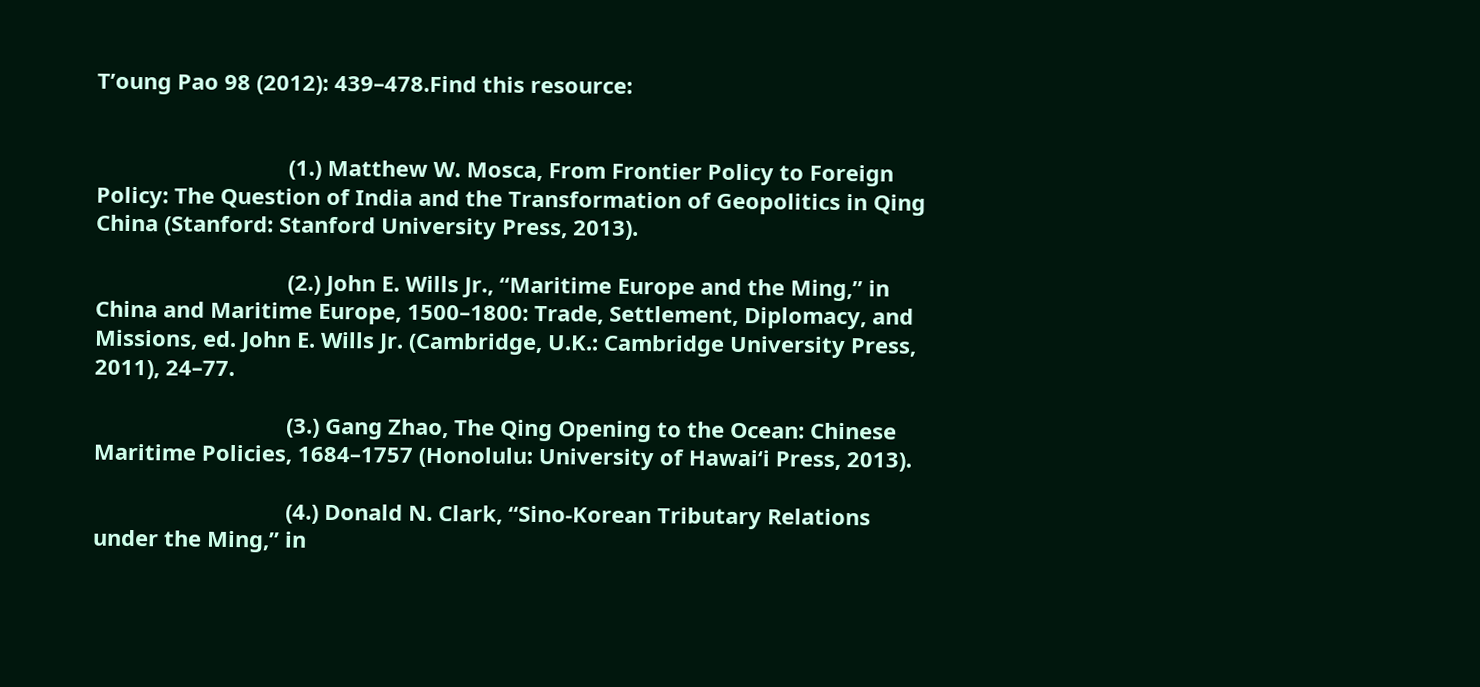T’oung Pao 98 (2012): 439–478.Find this resource:


                                (1.) Matthew W. Mosca, From Frontier Policy to Foreign Policy: The Question of India and the Transformation of Geopolitics in Qing China (Stanford: Stanford University Press, 2013).

                                (2.) John E. Wills Jr., “Maritime Europe and the Ming,” in China and Maritime Europe, 1500–1800: Trade, Settlement, Diplomacy, and Missions, ed. John E. Wills Jr. (Cambridge, U.K.: Cambridge University Press, 2011), 24–77.

                                (3.) Gang Zhao, The Qing Opening to the Ocean: Chinese Maritime Policies, 1684–1757 (Honolulu: University of Hawai‘i Press, 2013).

                                (4.) Donald N. Clark, “Sino-Korean Tributary Relations under the Ming,” in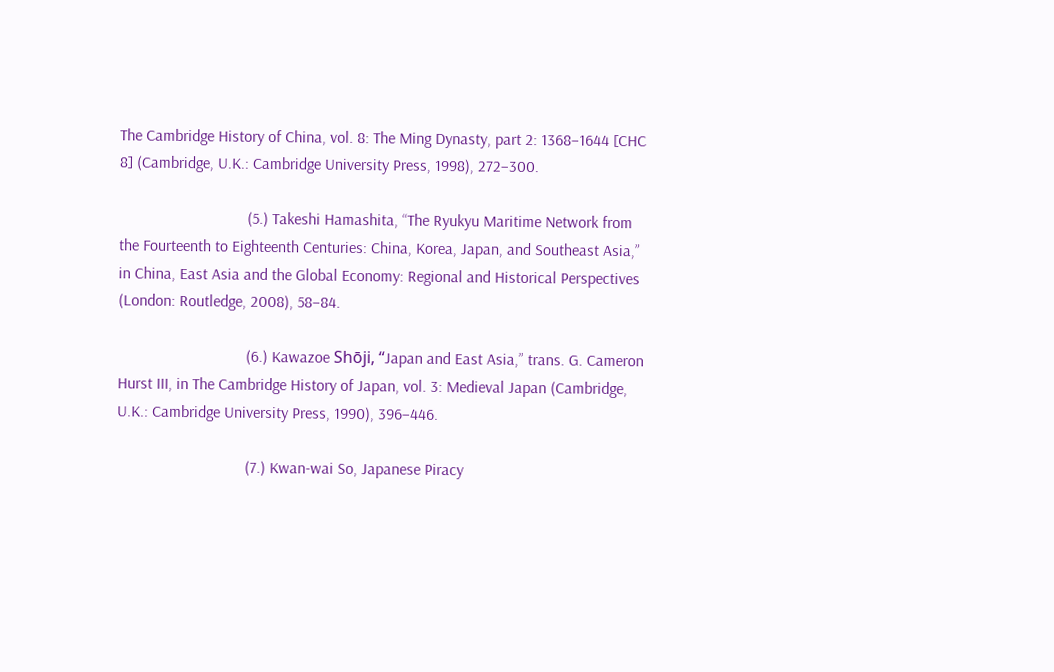The Cambridge History of China, vol. 8: The Ming Dynasty, part 2: 1368–1644 [CHC 8] (Cambridge, U.K.: Cambridge University Press, 1998), 272–300.

                                (5.) Takeshi Hamashita, “The Ryukyu Maritime Network from the Fourteenth to Eighteenth Centuries: China, Korea, Japan, and Southeast Asia,” in China, East Asia and the Global Economy: Regional and Historical Perspectives (London: Routledge, 2008), 58–84.

                                (6.) Kawazoe Shōji, “Japan and East Asia,” trans. G. Cameron Hurst III, in The Cambridge History of Japan, vol. 3: Medieval Japan (Cambridge, U.K.: Cambridge University Press, 1990), 396–446.

                                (7.) Kwan-wai So, Japanese Piracy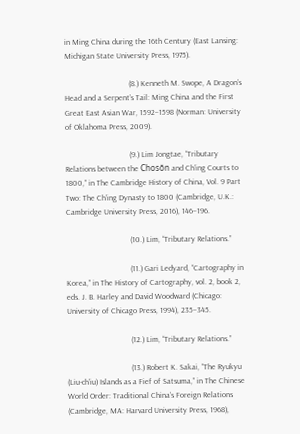in Ming China during the 16th Century (East Lansing: Michigan State University Press, 1975).

                                (8.) Kenneth M. Swope, A Dragon’s Head and a Serpent’s Tail: Ming China and the First Great East Asian War, 1592–1598 (Norman: University of Oklahoma Press, 2009).

                                (9.) Lim Jongtae, “Tributary Relations between the Chosŏn and Ch’ing Courts to 1800,” in The Cambridge History of China, Vol. 9 Part Two: The Ch’ing Dynasty to 1800 (Cambridge, U.K.: Cambridge University Press, 2016), 146–196.

                                (10.) Lim, “Tributary Relations.”

                                (11.) Gari Ledyard, “Cartography in Korea,” in The History of Cartography, vol. 2, book 2, eds. J. B. Harley and David Woodward (Chicago: University of Chicago Press, 1994), 235–345.

                                (12.) Lim, “Tributary Relations.”

                                (13.) Robert K. Sakai, “The Ryukyu (Liu-ch’iu) Islands as a Fief of Satsuma,” in The Chinese World Order: Traditional China’s Foreign Relations (Cambridge, MA: Harvard University Press, 1968),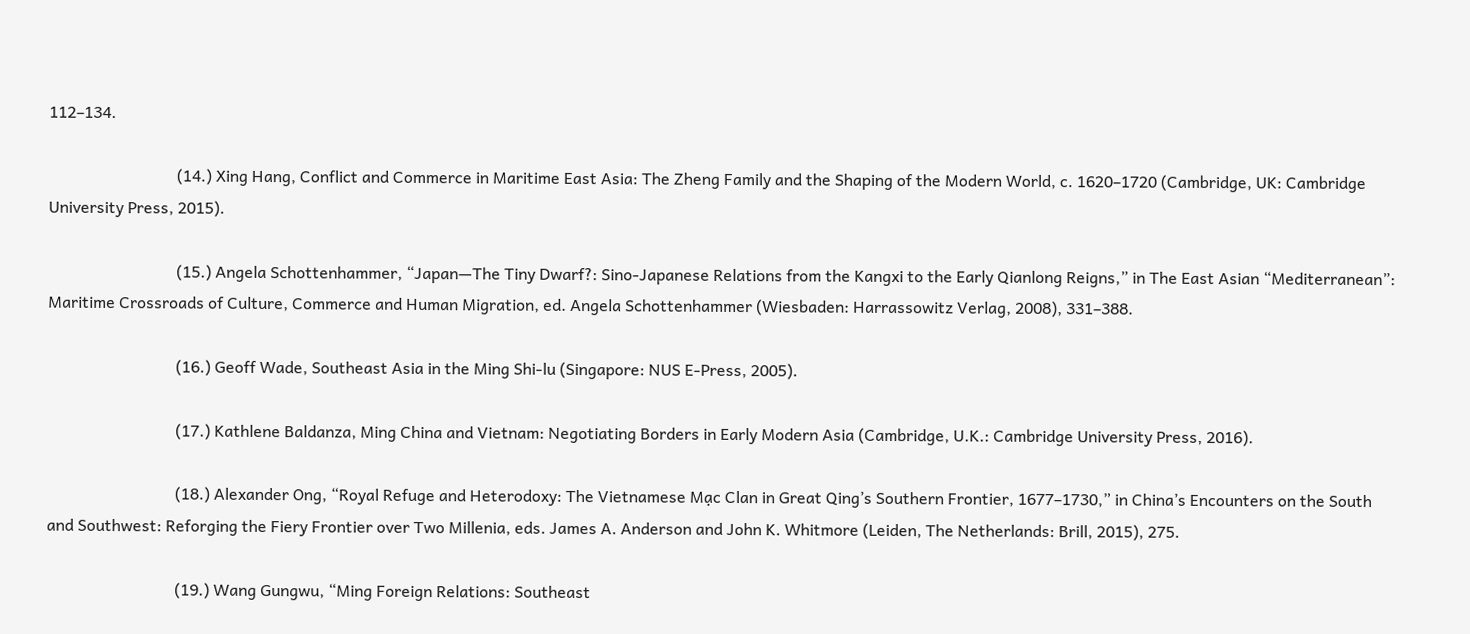112–134.

                                (14.) Xing Hang, Conflict and Commerce in Maritime East Asia: The Zheng Family and the Shaping of the Modern World, c. 1620–1720 (Cambridge, UK: Cambridge University Press, 2015).

                                (15.) Angela Schottenhammer, “Japan—The Tiny Dwarf?: Sino-Japanese Relations from the Kangxi to the Early Qianlong Reigns,” in The East Asian “Mediterranean”: Maritime Crossroads of Culture, Commerce and Human Migration, ed. Angela Schottenhammer (Wiesbaden: Harrassowitz Verlag, 2008), 331–388.

                                (16.) Geoff Wade, Southeast Asia in the Ming Shi-lu (Singapore: NUS E-Press, 2005).

                                (17.) Kathlene Baldanza, Ming China and Vietnam: Negotiating Borders in Early Modern Asia (Cambridge, U.K.: Cambridge University Press, 2016).

                                (18.) Alexander Ong, “Royal Refuge and Heterodoxy: The Vietnamese Mạc Clan in Great Qing’s Southern Frontier, 1677–1730,” in China’s Encounters on the South and Southwest: Reforging the Fiery Frontier over Two Millenia, eds. James A. Anderson and John K. Whitmore (Leiden, The Netherlands: Brill, 2015), 275.

                                (19.) Wang Gungwu, “Ming Foreign Relations: Southeast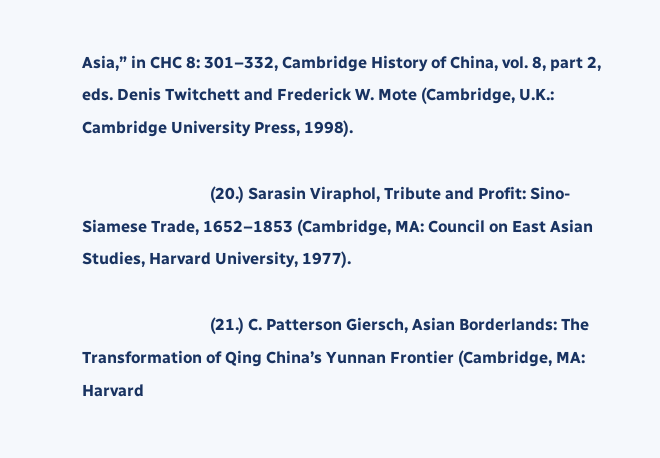Asia,” in CHC 8: 301–332, Cambridge History of China, vol. 8, part 2, eds. Denis Twitchett and Frederick W. Mote (Cambridge, U.K.: Cambridge University Press, 1998).

                                (20.) Sarasin Viraphol, Tribute and Profit: Sino-Siamese Trade, 1652–1853 (Cambridge, MA: Council on East Asian Studies, Harvard University, 1977).

                                (21.) C. Patterson Giersch, Asian Borderlands: The Transformation of Qing China’s Yunnan Frontier (Cambridge, MA: Harvard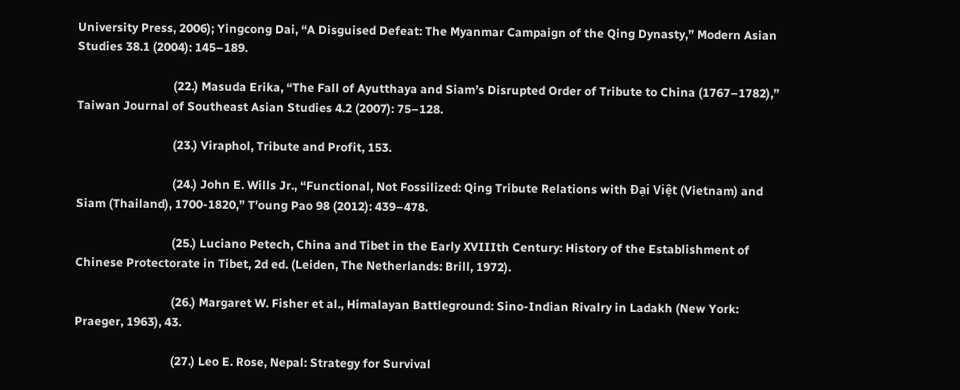University Press, 2006); Yingcong Dai, “A Disguised Defeat: The Myanmar Campaign of the Qing Dynasty,” Modern Asian Studies 38.1 (2004): 145–189.

                                (22.) Masuda Erika, “The Fall of Ayutthaya and Siam’s Disrupted Order of Tribute to China (1767–1782),” Taiwan Journal of Southeast Asian Studies 4.2 (2007): 75–128.

                                (23.) Viraphol, Tribute and Profit, 153.

                                (24.) John E. Wills Jr., “Functional, Not Fossilized: Qing Tribute Relations with Đại Việt (Vietnam) and Siam (Thailand), 1700-1820,” T’oung Pao 98 (2012): 439–478.

                                (25.) Luciano Petech, China and Tibet in the Early XVIIIth Century: History of the Establishment of Chinese Protectorate in Tibet, 2d ed. (Leiden, The Netherlands: Brill, 1972).

                                (26.) Margaret W. Fisher et al., Himalayan Battleground: Sino-Indian Rivalry in Ladakh (New York: Praeger, 1963), 43.

                                (27.) Leo E. Rose, Nepal: Strategy for Survival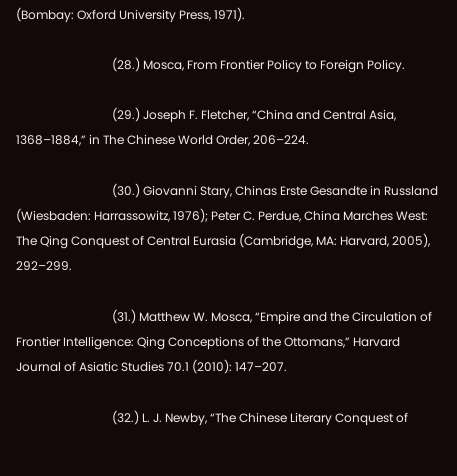(Bombay: Oxford University Press, 1971).

                                (28.) Mosca, From Frontier Policy to Foreign Policy.

                                (29.) Joseph F. Fletcher, “China and Central Asia, 1368–1884,” in The Chinese World Order, 206–224.

                                (30.) Giovanni Stary, Chinas Erste Gesandte in Russland (Wiesbaden: Harrassowitz, 1976); Peter C. Perdue, China Marches West: The Qing Conquest of Central Eurasia (Cambridge, MA: Harvard, 2005), 292–299.

                                (31.) Matthew W. Mosca, “Empire and the Circulation of Frontier Intelligence: Qing Conceptions of the Ottomans,” Harvard Journal of Asiatic Studies 70.1 (2010): 147–207.

                                (32.) L. J. Newby, “The Chinese Literary Conquest of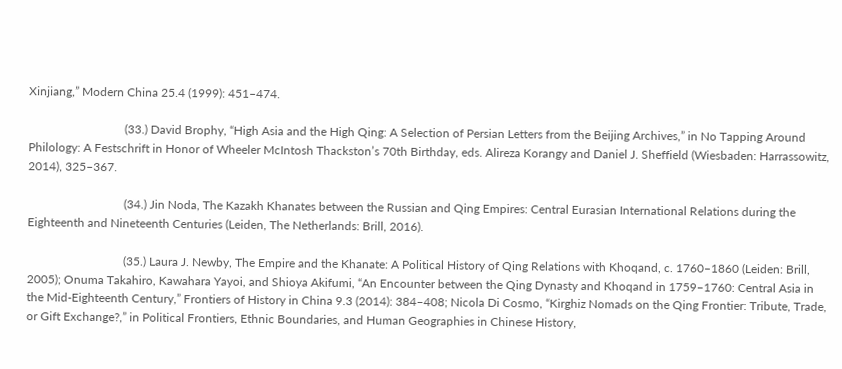Xinjiang,” Modern China 25.4 (1999): 451–474.

                                (33.) David Brophy, “High Asia and the High Qing: A Selection of Persian Letters from the Beijing Archives,” in No Tapping Around Philology: A Festschrift in Honor of Wheeler McIntosh Thackston’s 70th Birthday, eds. Alireza Korangy and Daniel J. Sheffield (Wiesbaden: Harrassowitz, 2014), 325–367.

                                (34.) Jin Noda, The Kazakh Khanates between the Russian and Qing Empires: Central Eurasian International Relations during the Eighteenth and Nineteenth Centuries (Leiden, The Netherlands: Brill, 2016).

                                (35.) Laura J. Newby, The Empire and the Khanate: A Political History of Qing Relations with Khoqand, c. 1760–1860 (Leiden: Brill, 2005); Onuma Takahiro, Kawahara Yayoi, and Shioya Akifumi, “An Encounter between the Qing Dynasty and Khoqand in 1759–1760: Central Asia in the Mid-Eighteenth Century,” Frontiers of History in China 9.3 (2014): 384–408; Nicola Di Cosmo, “Kirghiz Nomads on the Qing Frontier: Tribute, Trade, or Gift Exchange?,” in Political Frontiers, Ethnic Boundaries, and Human Geographies in Chinese History,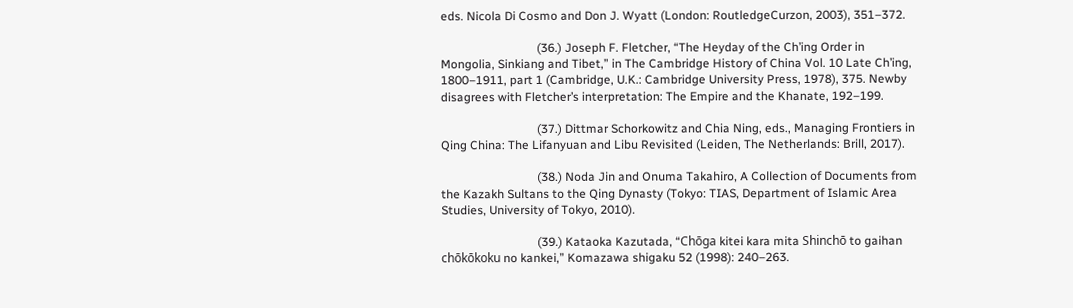eds. Nicola Di Cosmo and Don J. Wyatt (London: RoutledgeCurzon, 2003), 351–372.

                                (36.) Joseph F. Fletcher, “The Heyday of the Ch’ing Order in Mongolia, Sinkiang and Tibet,” in The Cambridge History of China Vol. 10 Late Ch’ing, 1800–1911, part 1 (Cambridge, U.K.: Cambridge University Press, 1978), 375. Newby disagrees with Fletcher’s interpretation: The Empire and the Khanate, 192–199.

                                (37.) Dittmar Schorkowitz and Chia Ning, eds., Managing Frontiers in Qing China: The Lifanyuan and Libu Revisited (Leiden, The Netherlands: Brill, 2017).

                                (38.) Noda Jin and Onuma Takahiro, A Collection of Documents from the Kazakh Sultans to the Qing Dynasty (Tokyo: TIAS, Department of Islamic Area Studies, University of Tokyo, 2010).

                                (39.) Kataoka Kazutada, “Chōga kitei kara mita Shinchō to gaihan chōkōkoku no kankei,” Komazawa shigaku 52 (1998): 240–263.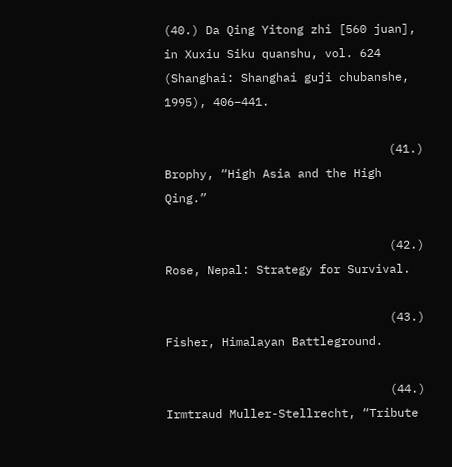(40.) Da Qing Yitong zhi [560 juan], in Xuxiu Siku quanshu, vol. 624 (Shanghai: Shanghai guji chubanshe, 1995), 406–441.

                                (41.) Brophy, “High Asia and the High Qing.”

                                (42.) Rose, Nepal: Strategy for Survival.

                                (43.) Fisher, Himalayan Battleground.

                                (44.) Irmtraud Muller-Stellrecht, “Tribute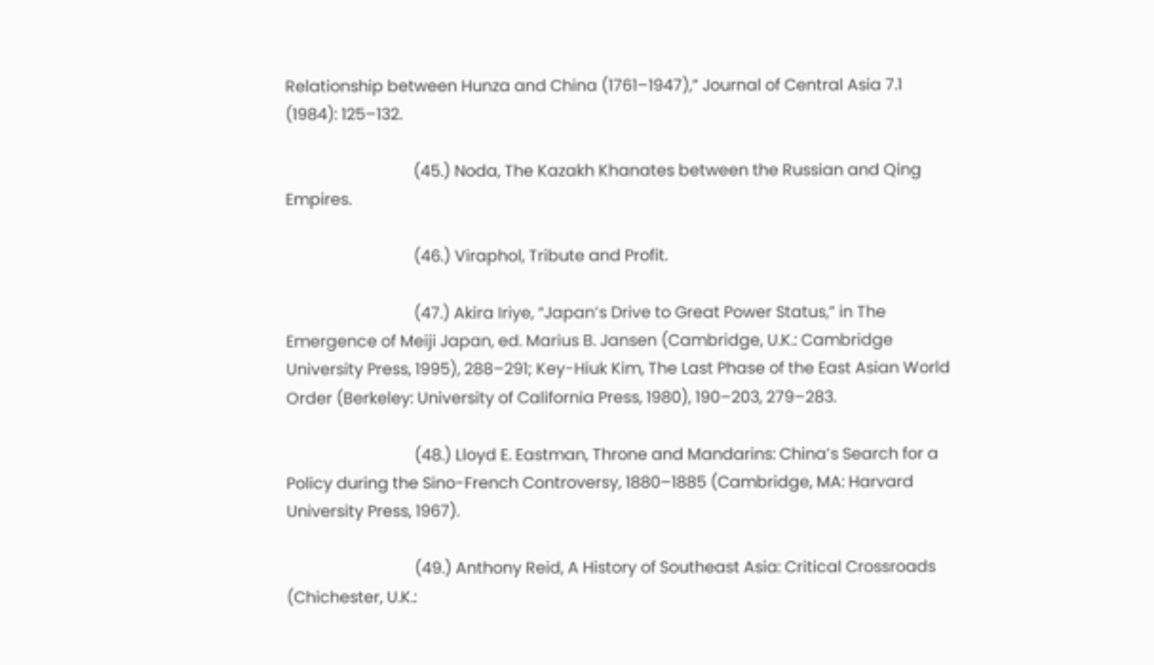Relationship between Hunza and China (1761–1947),” Journal of Central Asia 7.1 (1984): 125–132.

                                (45.) Noda, The Kazakh Khanates between the Russian and Qing Empires.

                                (46.) Viraphol, Tribute and Profit.

                                (47.) Akira Iriye, “Japan’s Drive to Great Power Status,” in The Emergence of Meiji Japan, ed. Marius B. Jansen (Cambridge, U.K.: Cambridge University Press, 1995), 288–291; Key-Hiuk Kim, The Last Phase of the East Asian World Order (Berkeley: University of California Press, 1980), 190–203, 279–283.

                                (48.) Lloyd E. Eastman, Throne and Mandarins: China’s Search for a Policy during the Sino-French Controversy, 1880–1885 (Cambridge, MA: Harvard University Press, 1967).

                                (49.) Anthony Reid, A History of Southeast Asia: Critical Crossroads (Chichester, U.K.: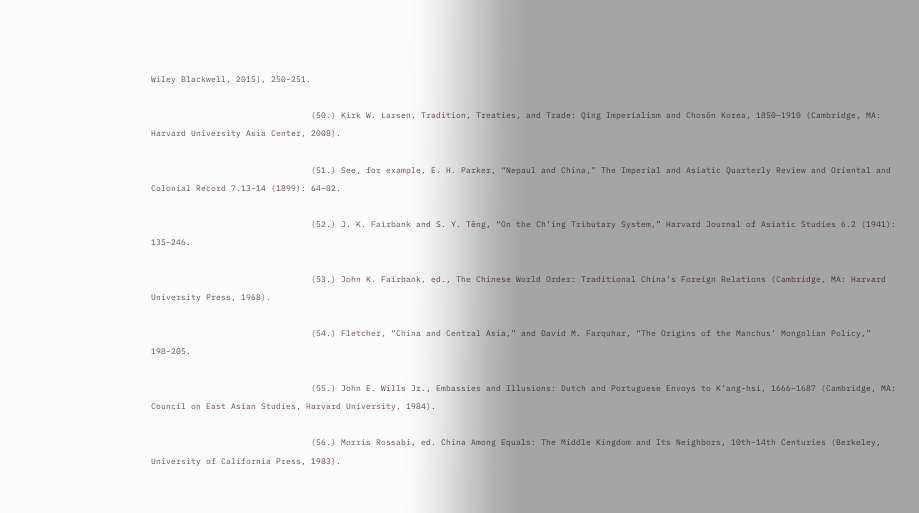Wiley Blackwell, 2015), 250–251.

                                (50.) Kirk W. Larsen, Tradition, Treaties, and Trade: Qing Imperialism and Chosŏn Korea, 1850–1910 (Cambridge, MA: Harvard University Asia Center, 2008).

                                (51.) See, for example, E. H. Parker, “Nepaul and China,” The Imperial and Asiatic Quarterly Review and Oriental and Colonial Record 7.13–14 (1899): 64–82.

                                (52.) J. K. Fairbank and S. Y. Têng, “On the Ch’ing Tributary System,” Harvard Journal of Asiatic Studies 6.2 (1941): 135–246.

                                (53.) John K. Fairbank, ed., The Chinese World Order: Traditional China’s Foreign Relations (Cambridge, MA: Harvard University Press, 1968).

                                (54.) Fletcher, “China and Central Asia,” and David M. Farquhar, “The Origins of the Manchus’ Mongolian Policy,” 198–205.

                                (55.) John E. Wills Jr., Embassies and Illusions: Dutch and Portuguese Envoys to K’ang-hsi, 1666–1687 (Cambridge, MA: Council on East Asian Studies, Harvard University, 1984).

                                (56.) Morris Rossabi, ed. China Among Equals: The Middle Kingdom and Its Neighbors, 10th–14th Centuries (Berkeley, University of California Press, 1983).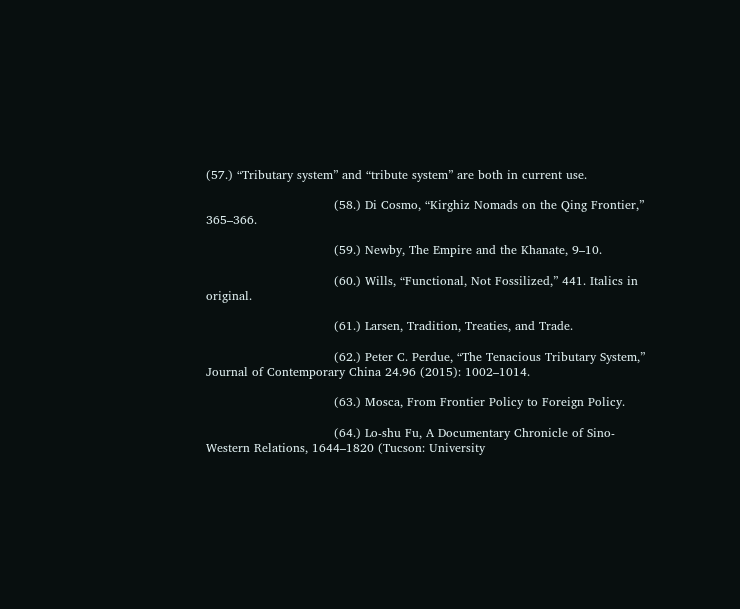(57.) “Tributary system” and “tribute system” are both in current use.

                                (58.) Di Cosmo, “Kirghiz Nomads on the Qing Frontier,” 365–366.

                                (59.) Newby, The Empire and the Khanate, 9–10.

                                (60.) Wills, “Functional, Not Fossilized,” 441. Italics in original.

                                (61.) Larsen, Tradition, Treaties, and Trade.

                                (62.) Peter C. Perdue, “The Tenacious Tributary System,” Journal of Contemporary China 24.96 (2015): 1002–1014.

                                (63.) Mosca, From Frontier Policy to Foreign Policy.

                                (64.) Lo-shu Fu, A Documentary Chronicle of Sino-Western Relations, 1644–1820 (Tucson: University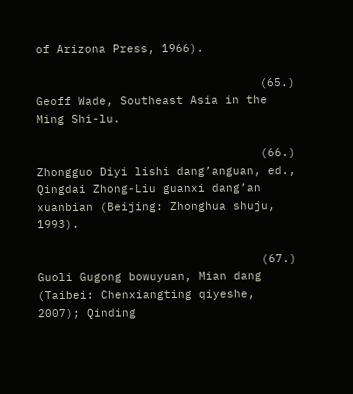of Arizona Press, 1966).

                                (65.) Geoff Wade, Southeast Asia in the Ming Shi-lu.

                                (66.) Zhongguo Diyi lishi dang’anguan, ed., Qingdai Zhong-Liu guanxi dang’an xuanbian (Beijing: Zhonghua shuju, 1993).

                                (67.) Guoli Gugong bowuyuan, Mian dang (Taibei: Chenxiangting qiyeshe, 2007); Qinding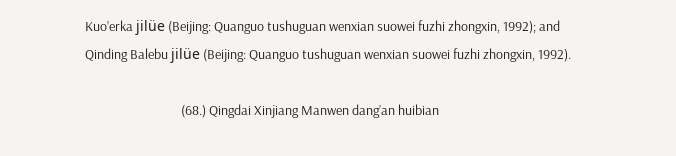Kuo’erka jilüe (Beijing: Quanguo tushuguan wenxian suowei fuzhi zhongxin, 1992); and Qinding Balebu jilüe (Beijing: Quanguo tushuguan wenxian suowei fuzhi zhongxin, 1992).

                                (68.) Qingdai Xinjiang Manwen dang’an huibian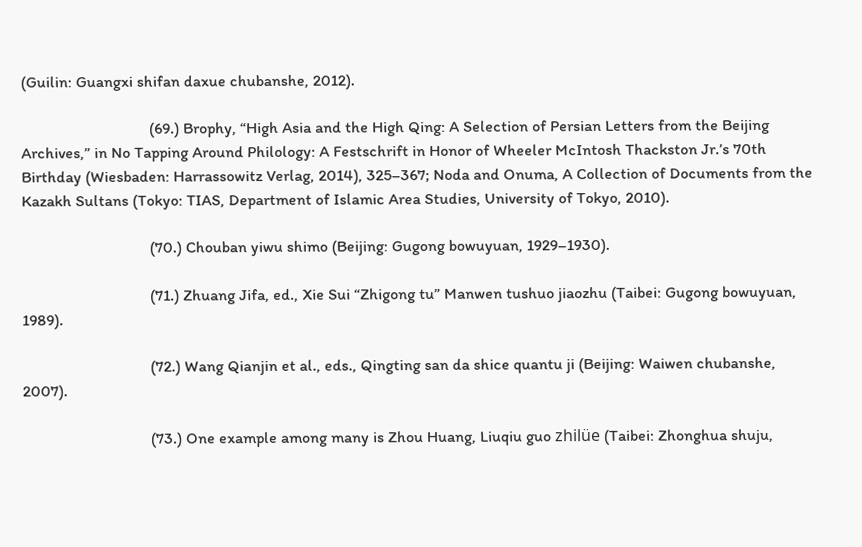(Guilin: Guangxi shifan daxue chubanshe, 2012).

                                (69.) Brophy, “High Asia and the High Qing: A Selection of Persian Letters from the Beijing Archives,” in No Tapping Around Philology: A Festschrift in Honor of Wheeler McIntosh Thackston Jr.’s 70th Birthday (Wiesbaden: Harrassowitz Verlag, 2014), 325–367; Noda and Onuma, A Collection of Documents from the Kazakh Sultans (Tokyo: TIAS, Department of Islamic Area Studies, University of Tokyo, 2010).

                                (70.) Chouban yiwu shimo (Beijing: Gugong bowuyuan, 1929–1930).

                                (71.) Zhuang Jifa, ed., Xie Sui “Zhigong tu” Manwen tushuo jiaozhu (Taibei: Gugong bowuyuan, 1989).

                                (72.) Wang Qianjin et al., eds., Qingting san da shice quantu ji (Beijing: Waiwen chubanshe, 2007).

                                (73.) One example among many is Zhou Huang, Liuqiu guo zhilüe (Taibei: Zhonghua shuju,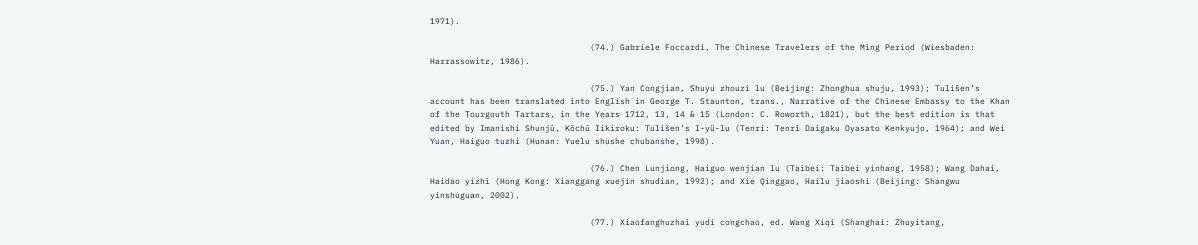1971).

                                (74.) Gabriele Foccardi, The Chinese Travelers of the Ming Period (Wiesbaden: Harrassowitz, 1986).

                                (75.) Yan Congjian, Shuyu zhouzi lu (Beijing: Zhonghua shuju, 1993); Tulišen’s account has been translated into English in George T. Staunton, trans., Narrative of the Chinese Embassy to the Khan of the Tourgouth Tartars, in the Years 1712, 13, 14 & 15 (London: C. Roworth, 1821), but the best edition is that edited by Imanishi Shunjū, Kōchū Iikiroku: Tulišen’s I-yü-lu (Tenri: Tenri Daigaku Oyasato Kenkyujo, 1964); and Wei Yuan, Haiguo tuzhi (Hunan: Yuelu shushe chubanshe, 1998).

                                (76.) Chen Lunjiong, Haiguo wenjian lu (Taibei: Taibei yinhang, 1958); Wang Dahai, Haidao yizhi (Hong Kong: Xianggang xuejin shudian, 1992); and Xie Qinggao, Hailu jiaoshi (Beijing: Shangwu yinshuguan, 2002).

                                (77.) Xiaofanghuzhai yudi congchao, ed. Wang Xiqi (Shanghai: Zhuyitang,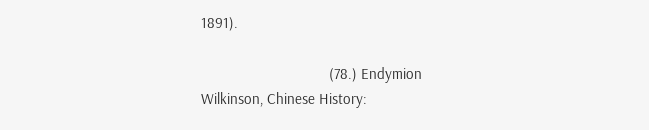1891).

                                (78.) Endymion Wilkinson, Chinese History: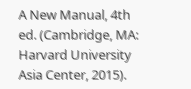A New Manual, 4th ed. (Cambridge, MA: Harvard University Asia Center, 2015).